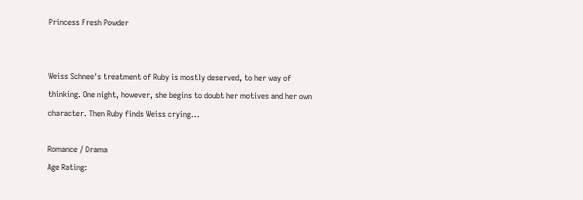Princess Fresh Powder


Weiss Schnee's treatment of Ruby is mostly deserved, to her way of thinking. One night, however, she begins to doubt her motives and her own character. Then Ruby finds Weiss crying...

Romance / Drama
Age Rating: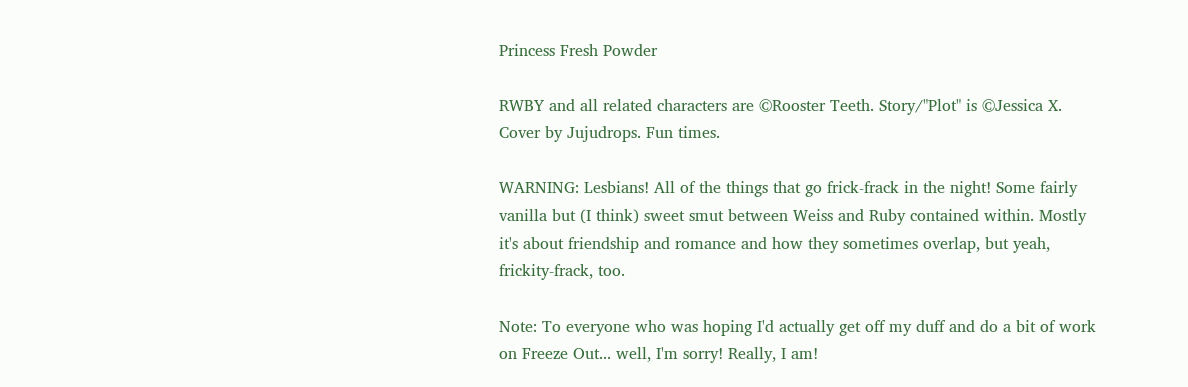Princess Fresh Powder

RWBY and all related characters are ©Rooster Teeth. Story/"Plot" is ©Jessica X. Cover by Jujudrops. Fun times.

WARNING: Lesbians! All of the things that go frick-frack in the night! Some fairly vanilla but (I think) sweet smut between Weiss and Ruby contained within. Mostly it's about friendship and romance and how they sometimes overlap, but yeah, frickity-frack, too.

Note: To everyone who was hoping I'd actually get off my duff and do a bit of work on Freeze Out... well, I'm sorry! Really, I am!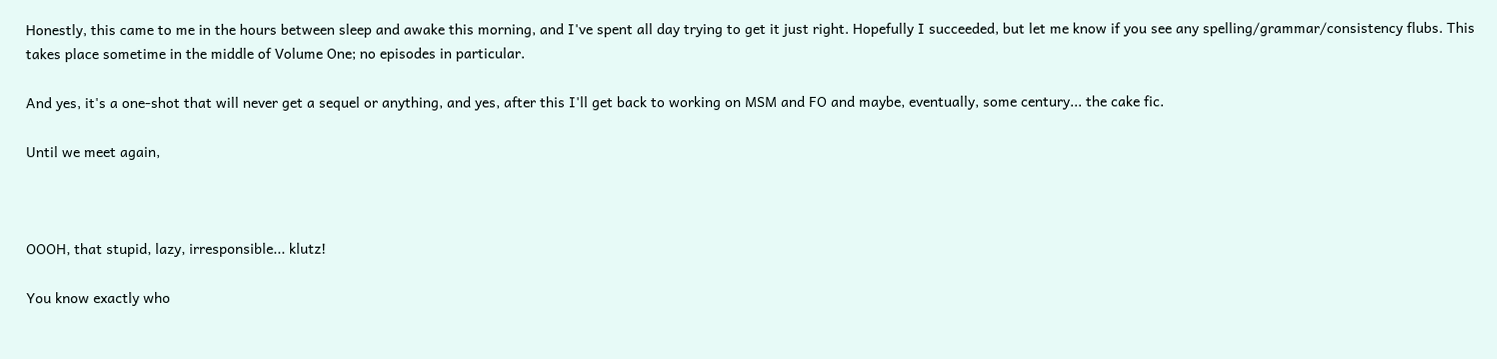Honestly, this came to me in the hours between sleep and awake this morning, and I've spent all day trying to get it just right. Hopefully I succeeded, but let me know if you see any spelling/grammar/consistency flubs. This takes place sometime in the middle of Volume One; no episodes in particular.

And yes, it's a one-shot that will never get a sequel or anything, and yes, after this I'll get back to working on MSM and FO and maybe, eventually, some century... the cake fic.

Until we meet again,



OOOH, that stupid, lazy, irresponsible... klutz!

You know exactly who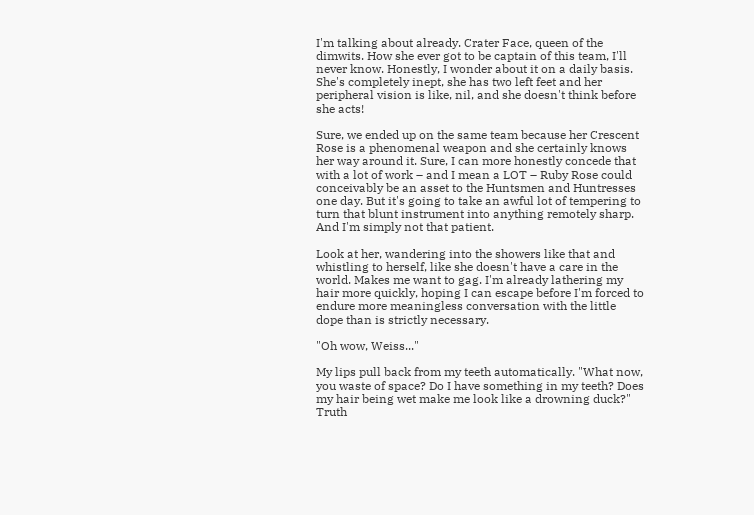I'm talking about already. Crater Face, queen of the dimwits. How she ever got to be captain of this team, I'll never know. Honestly, I wonder about it on a daily basis. She's completely inept, she has two left feet and her peripheral vision is like, nil, and she doesn't think before she acts!

Sure, we ended up on the same team because her Crescent Rose is a phenomenal weapon and she certainly knows her way around it. Sure, I can more honestly concede that with a lot of work – and I mean a LOT – Ruby Rose could conceivably be an asset to the Huntsmen and Huntresses one day. But it's going to take an awful lot of tempering to turn that blunt instrument into anything remotely sharp. And I'm simply not that patient.

Look at her, wandering into the showers like that and whistling to herself, like she doesn't have a care in the world. Makes me want to gag. I'm already lathering my hair more quickly, hoping I can escape before I'm forced to endure more meaningless conversation with the little dope than is strictly necessary.

"Oh wow, Weiss..."

My lips pull back from my teeth automatically. "What now, you waste of space? Do I have something in my teeth? Does my hair being wet make me look like a drowning duck?" Truth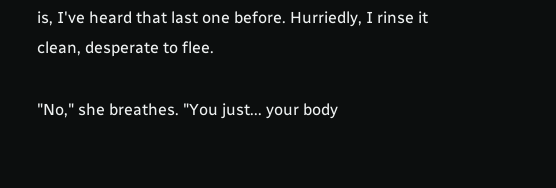is, I've heard that last one before. Hurriedly, I rinse it clean, desperate to flee.

"No," she breathes. "You just... your body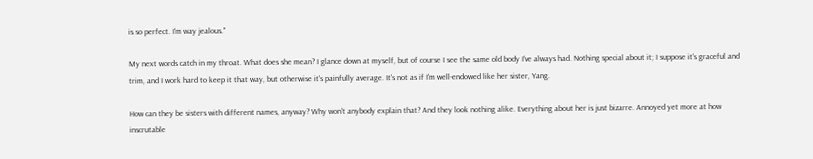is so perfect. I'm way jealous."

My next words catch in my throat. What does she mean? I glance down at myself, but of course I see the same old body I've always had. Nothing special about it; I suppose it's graceful and trim, and I work hard to keep it that way, but otherwise it's painfully average. It's not as if I'm well-endowed like her sister, Yang.

How can they be sisters with different names, anyway? Why won't anybody explain that? And they look nothing alike. Everything about her is just bizarre. Annoyed yet more at how inscrutable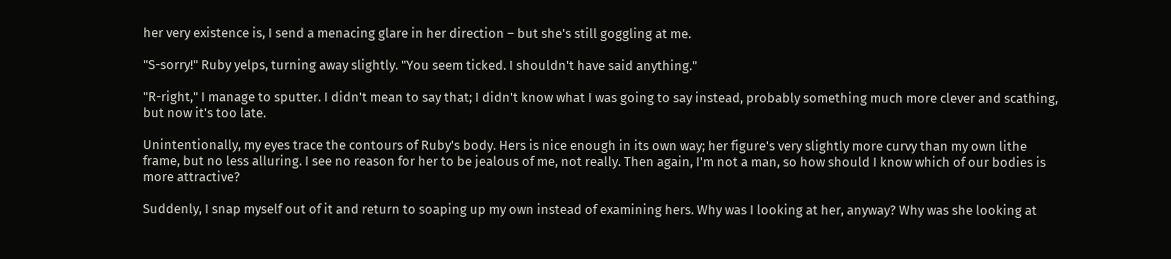her very existence is, I send a menacing glare in her direction – but she's still goggling at me.

"S-sorry!" Ruby yelps, turning away slightly. "You seem ticked. I shouldn't have said anything."

"R-right," I manage to sputter. I didn't mean to say that; I didn't know what I was going to say instead, probably something much more clever and scathing, but now it's too late.

Unintentionally, my eyes trace the contours of Ruby's body. Hers is nice enough in its own way; her figure's very slightly more curvy than my own lithe frame, but no less alluring. I see no reason for her to be jealous of me, not really. Then again, I'm not a man, so how should I know which of our bodies is more attractive?

Suddenly, I snap myself out of it and return to soaping up my own instead of examining hers. Why was I looking at her, anyway? Why was she looking at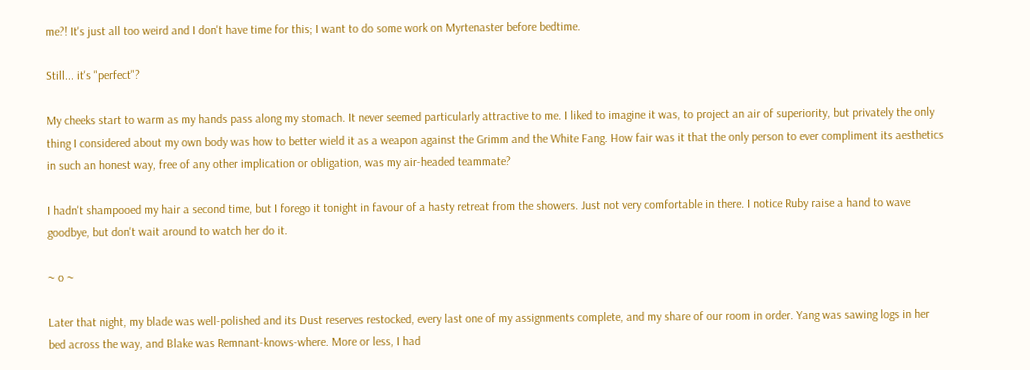me?! It's just all too weird and I don't have time for this; I want to do some work on Myrtenaster before bedtime.

Still... it's "perfect"?

My cheeks start to warm as my hands pass along my stomach. It never seemed particularly attractive to me. I liked to imagine it was, to project an air of superiority, but privately the only thing I considered about my own body was how to better wield it as a weapon against the Grimm and the White Fang. How fair was it that the only person to ever compliment its aesthetics in such an honest way, free of any other implication or obligation, was my air-headed teammate?

I hadn't shampooed my hair a second time, but I forego it tonight in favour of a hasty retreat from the showers. Just not very comfortable in there. I notice Ruby raise a hand to wave goodbye, but don't wait around to watch her do it.

~ o ~

Later that night, my blade was well-polished and its Dust reserves restocked, every last one of my assignments complete, and my share of our room in order. Yang was sawing logs in her bed across the way, and Blake was Remnant-knows-where. More or less, I had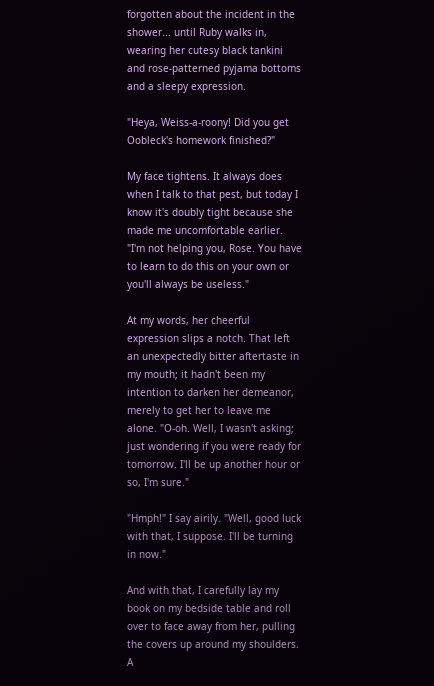forgotten about the incident in the shower... until Ruby walks in, wearing her cutesy black tankini and rose-patterned pyjama bottoms and a sleepy expression.

"Heya, Weiss-a-roony! Did you get Oobleck's homework finished?"

My face tightens. It always does when I talk to that pest, but today I know it's doubly tight because she made me uncomfortable earlier. "I'm not helping you, Rose. You have to learn to do this on your own or you'll always be useless."

At my words, her cheerful expression slips a notch. That left an unexpectedly bitter aftertaste in my mouth; it hadn't been my intention to darken her demeanor, merely to get her to leave me alone. "O-oh. Well, I wasn't asking; just wondering if you were ready for tomorrow. I'll be up another hour or so, I'm sure."

"Hmph!" I say airily. "Well, good luck with that, I suppose. I'll be turning in now."

And with that, I carefully lay my book on my bedside table and roll over to face away from her, pulling the covers up around my shoulders. A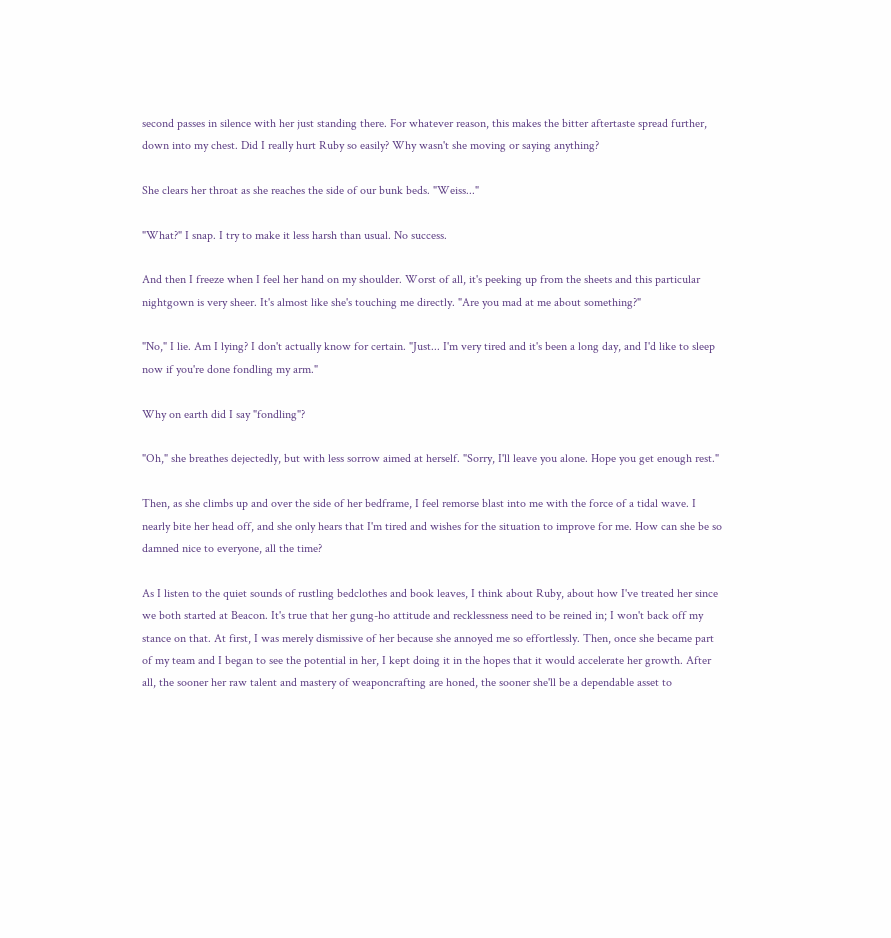second passes in silence with her just standing there. For whatever reason, this makes the bitter aftertaste spread further, down into my chest. Did I really hurt Ruby so easily? Why wasn't she moving or saying anything?

She clears her throat as she reaches the side of our bunk beds. "Weiss..."

"What?" I snap. I try to make it less harsh than usual. No success.

And then I freeze when I feel her hand on my shoulder. Worst of all, it's peeking up from the sheets and this particular nightgown is very sheer. It's almost like she's touching me directly. "Are you mad at me about something?"

"No," I lie. Am I lying? I don't actually know for certain. "Just... I'm very tired and it's been a long day, and I'd like to sleep now if you're done fondling my arm."

Why on earth did I say "fondling"?

"Oh," she breathes dejectedly, but with less sorrow aimed at herself. "Sorry, I'll leave you alone. Hope you get enough rest."

Then, as she climbs up and over the side of her bedframe, I feel remorse blast into me with the force of a tidal wave. I nearly bite her head off, and she only hears that I'm tired and wishes for the situation to improve for me. How can she be so damned nice to everyone, all the time?

As I listen to the quiet sounds of rustling bedclothes and book leaves, I think about Ruby, about how I've treated her since we both started at Beacon. It's true that her gung-ho attitude and recklessness need to be reined in; I won't back off my stance on that. At first, I was merely dismissive of her because she annoyed me so effortlessly. Then, once she became part of my team and I began to see the potential in her, I kept doing it in the hopes that it would accelerate her growth. After all, the sooner her raw talent and mastery of weaponcrafting are honed, the sooner she'll be a dependable asset to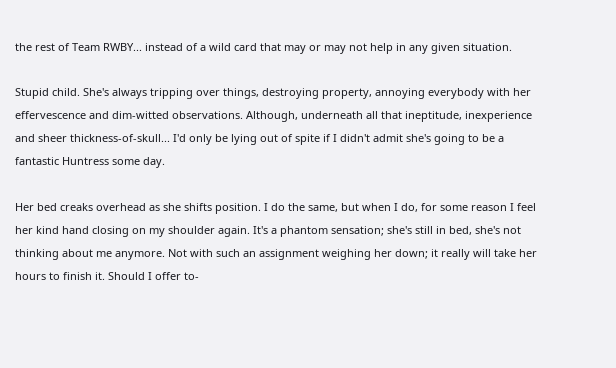the rest of Team RWBY... instead of a wild card that may or may not help in any given situation.

Stupid child. She's always tripping over things, destroying property, annoying everybody with her effervescence and dim-witted observations. Although, underneath all that ineptitude, inexperience and sheer thickness-of-skull... I'd only be lying out of spite if I didn't admit she's going to be a fantastic Huntress some day.

Her bed creaks overhead as she shifts position. I do the same, but when I do, for some reason I feel her kind hand closing on my shoulder again. It's a phantom sensation; she's still in bed, she's not thinking about me anymore. Not with such an assignment weighing her down; it really will take her hours to finish it. Should I offer to-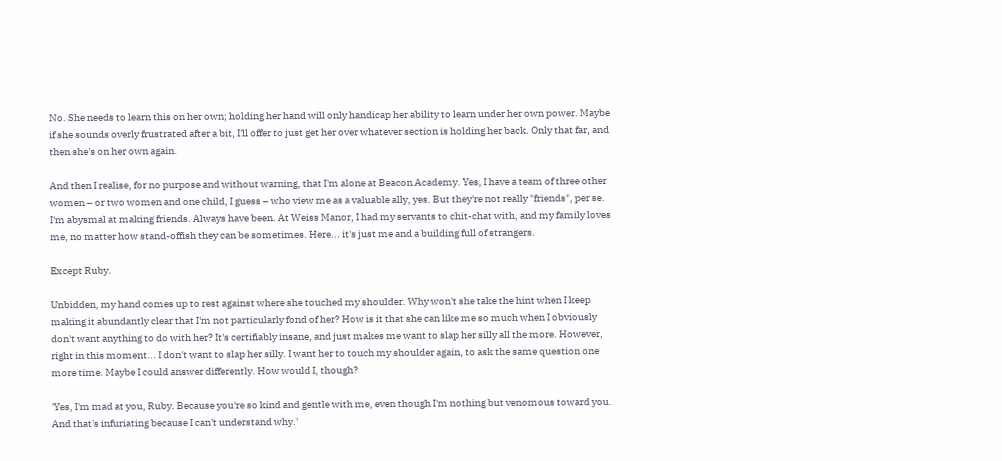No. She needs to learn this on her own; holding her hand will only handicap her ability to learn under her own power. Maybe if she sounds overly frustrated after a bit, I'll offer to just get her over whatever section is holding her back. Only that far, and then she's on her own again.

And then I realise, for no purpose and without warning, that I'm alone at Beacon Academy. Yes, I have a team of three other women – or two women and one child, I guess – who view me as a valuable ally, yes. But they're not really "friends", per se. I'm abysmal at making friends. Always have been. At Weiss Manor, I had my servants to chit-chat with, and my family loves me, no matter how stand-offish they can be sometimes. Here... it's just me and a building full of strangers.

Except Ruby.

Unbidden, my hand comes up to rest against where she touched my shoulder. Why won't she take the hint when I keep making it abundantly clear that I'm not particularly fond of her? How is it that she can like me so much when I obviously don't want anything to do with her? It's certifiably insane, and just makes me want to slap her silly all the more. However, right in this moment... I don't want to slap her silly. I want her to touch my shoulder again, to ask the same question one more time. Maybe I could answer differently. How would I, though?

'Yes, I'm mad at you, Ruby. Because you're so kind and gentle with me, even though I'm nothing but venomous toward you. And that's infuriating because I can't understand why.'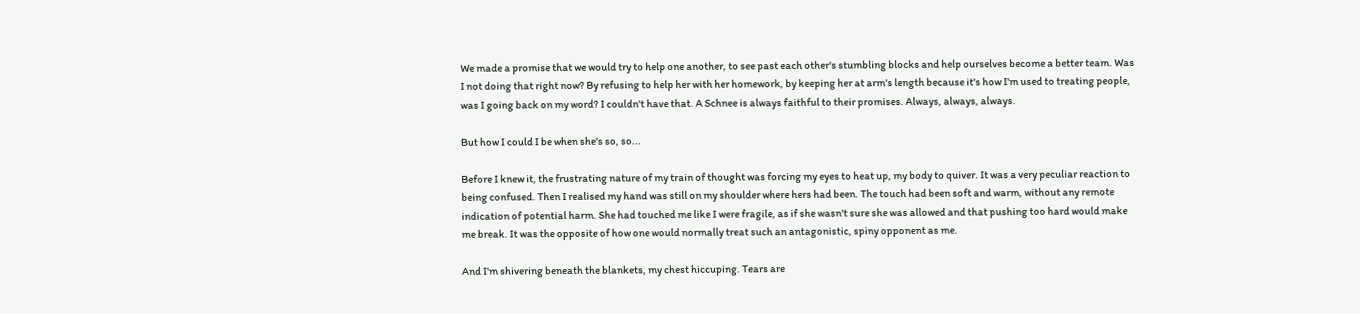We made a promise that we would try to help one another, to see past each other's stumbling blocks and help ourselves become a better team. Was I not doing that right now? By refusing to help her with her homework, by keeping her at arm's length because it's how I'm used to treating people, was I going back on my word? I couldn't have that. A Schnee is always faithful to their promises. Always, always, always.

But how I could I be when she's so, so...

Before I knew it, the frustrating nature of my train of thought was forcing my eyes to heat up, my body to quiver. It was a very peculiar reaction to being confused. Then I realised my hand was still on my shoulder where hers had been. The touch had been soft and warm, without any remote indication of potential harm. She had touched me like I were fragile, as if she wasn't sure she was allowed and that pushing too hard would make me break. It was the opposite of how one would normally treat such an antagonistic, spiny opponent as me.

And I'm shivering beneath the blankets, my chest hiccuping. Tears are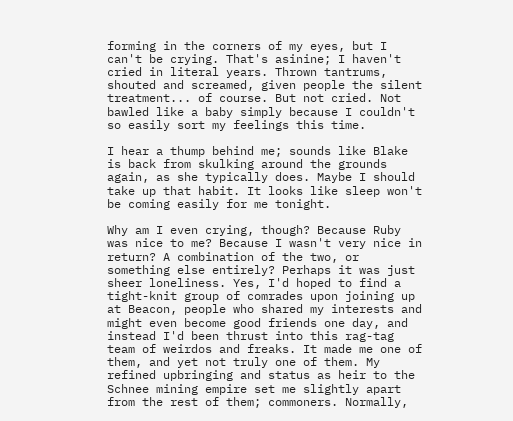forming in the corners of my eyes, but I can't be crying. That's asinine; I haven't cried in literal years. Thrown tantrums, shouted and screamed, given people the silent treatment... of course. But not cried. Not bawled like a baby simply because I couldn't so easily sort my feelings this time.

I hear a thump behind me; sounds like Blake is back from skulking around the grounds again, as she typically does. Maybe I should take up that habit. It looks like sleep won't be coming easily for me tonight.

Why am I even crying, though? Because Ruby was nice to me? Because I wasn't very nice in return? A combination of the two, or something else entirely? Perhaps it was just sheer loneliness. Yes, I'd hoped to find a tight-knit group of comrades upon joining up at Beacon, people who shared my interests and might even become good friends one day, and instead I'd been thrust into this rag-tag team of weirdos and freaks. It made me one of them, and yet not truly one of them. My refined upbringing and status as heir to the Schnee mining empire set me slightly apart from the rest of them; commoners. Normally,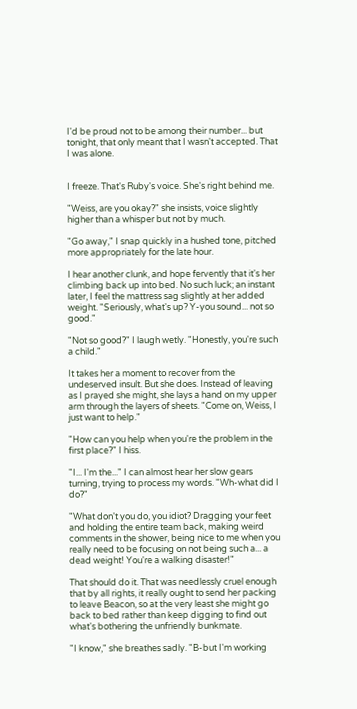I'd be proud not to be among their number... but tonight, that only meant that I wasn't accepted. That I was alone.


I freeze. That's Ruby's voice. She's right behind me.

"Weiss, are you okay?" she insists, voice slightly higher than a whisper but not by much.

"Go away," I snap quickly in a hushed tone, pitched more appropriately for the late hour.

I hear another clunk, and hope fervently that it's her climbing back up into bed. No such luck; an instant later, I feel the mattress sag slightly at her added weight. "Seriously, what's up? Y-you sound... not so good."

"Not so good?" I laugh wetly. "Honestly, you're such a child."

It takes her a moment to recover from the undeserved insult. But she does. Instead of leaving as I prayed she might, she lays a hand on my upper arm through the layers of sheets. "Come on, Weiss, I just want to help."

"How can you help when you're the problem in the first place?" I hiss.

"I... I'm the..." I can almost hear her slow gears turning, trying to process my words. "Wh-what did I do?"

"What don't you do, you idiot? Dragging your feet and holding the entire team back, making weird comments in the shower, being nice to me when you really need to be focusing on not being such a... a dead weight! You're a walking disaster!"

That should do it. That was needlessly cruel enough that by all rights, it really ought to send her packing to leave Beacon, so at the very least she might go back to bed rather than keep digging to find out what's bothering the unfriendly bunkmate.

"I know," she breathes sadly. "B-but I'm working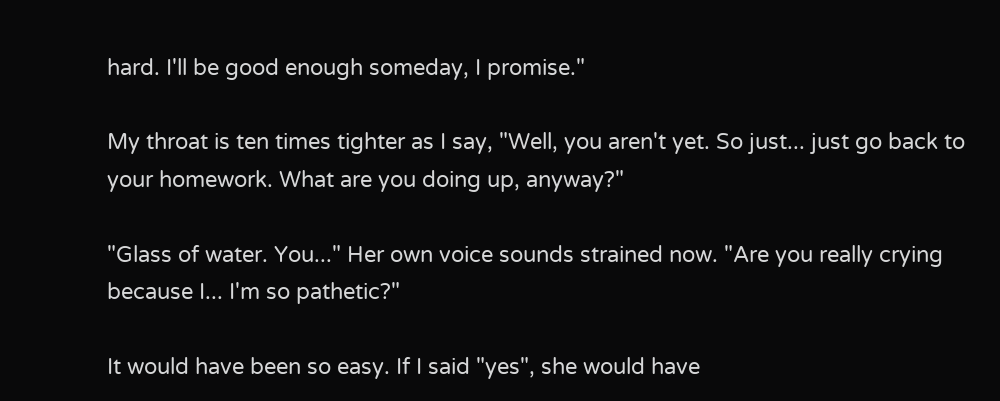hard. I'll be good enough someday, I promise."

My throat is ten times tighter as I say, "Well, you aren't yet. So just... just go back to your homework. What are you doing up, anyway?"

"Glass of water. You..." Her own voice sounds strained now. "Are you really crying because I... I'm so pathetic?"

It would have been so easy. If I said "yes", she would have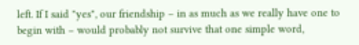left. If I said "yes", our friendship – in as much as we really have one to begin with – would probably not survive that one simple word,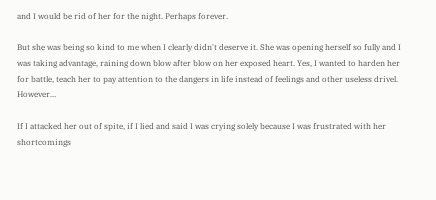and I would be rid of her for the night. Perhaps forever.

But she was being so kind to me when I clearly didn't deserve it. She was opening herself so fully and I was taking advantage, raining down blow after blow on her exposed heart. Yes, I wanted to harden her for battle, teach her to pay attention to the dangers in life instead of feelings and other useless drivel. However...

If I attacked her out of spite, if I lied and said I was crying solely because I was frustrated with her shortcomings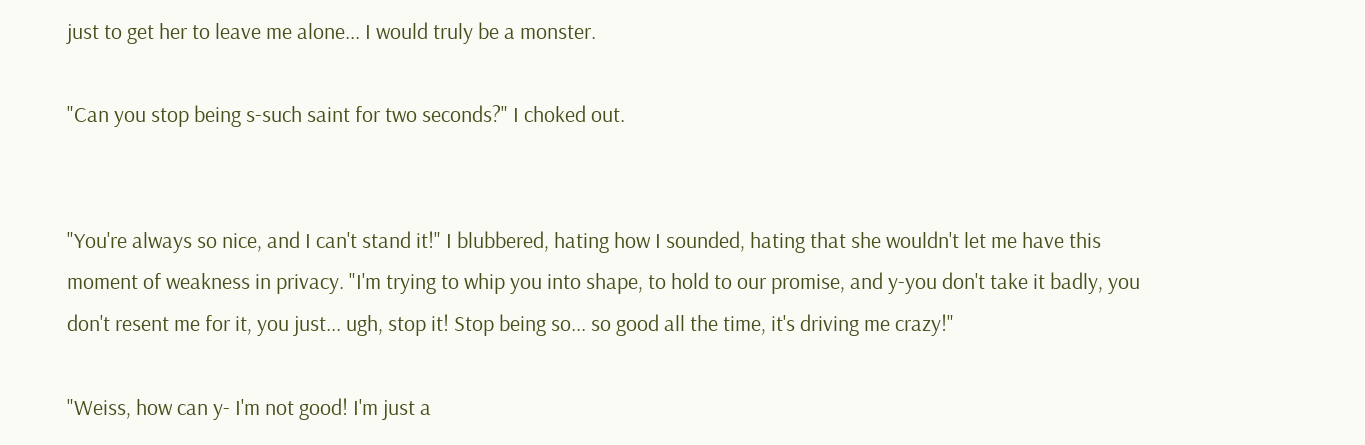just to get her to leave me alone... I would truly be a monster.

"Can you stop being s-such saint for two seconds?" I choked out.


"You're always so nice, and I can't stand it!" I blubbered, hating how I sounded, hating that she wouldn't let me have this moment of weakness in privacy. "I'm trying to whip you into shape, to hold to our promise, and y-you don't take it badly, you don't resent me for it, you just... ugh, stop it! Stop being so... so good all the time, it's driving me crazy!"

"Weiss, how can y- I'm not good! I'm just a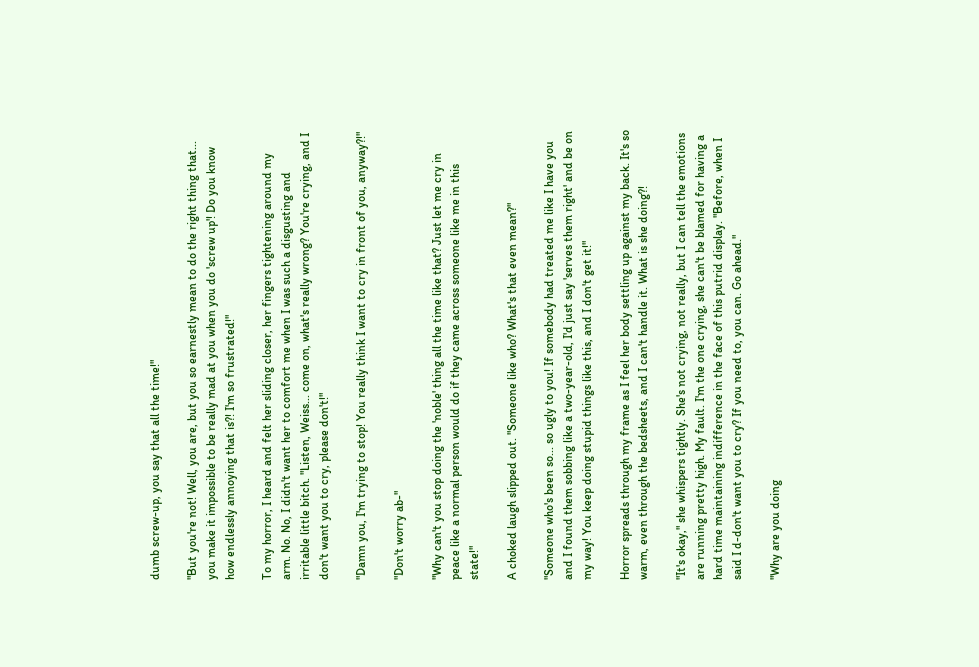dumb screw-up, you say that all the time!"

"But you're not! Well, you are, but you so earnestly mean to do the right thing that... you make it impossible to be really mad at you when you do 'screw up'! Do you know how endlessly annoying that is?! I'm so frustrated!"

To my horror, I heard and felt her sliding closer, her fingers tightening around my arm. No. No, I didn't want her to comfort me when I was such a disgusting and irritable little bitch. "Listen, Weiss... come on, what's really wrong? You're crying, and I don't want you to cry, please don't!"

"Damn you, I'm trying to stop! You really think I want to cry in front of you, anyway?!"

"Don't worry ab-"

"Why can't you stop doing the 'noble' thing all the time like that? Just let me cry in peace like a normal person would do if they came across someone like me in this state!"

A choked laugh slipped out. "Someone like who? What's that even mean?"

"Someone who's been so... so ugly to you! If somebody had treated me like I have you and I found them sobbing like a two-year-old, I'd just say 'serves them right' and be on my way! You keep doing stupid things like this, and I don't get it!"

Horror spreads through my frame as I feel her body settling up against my back. It's so warm, even through the bedsheets, and I can't handle it. What is she doing?!

"It's okay," she whispers tightly. She's not crying, not really, but I can tell the emotions are running pretty high. My fault. I'm the one crying, she can't be blamed for having a hard time maintaining indifference in the face of this putrid display. "Before, when I said I d-don't want you to cry? If you need to, you can. Go ahead."

"Why are you doing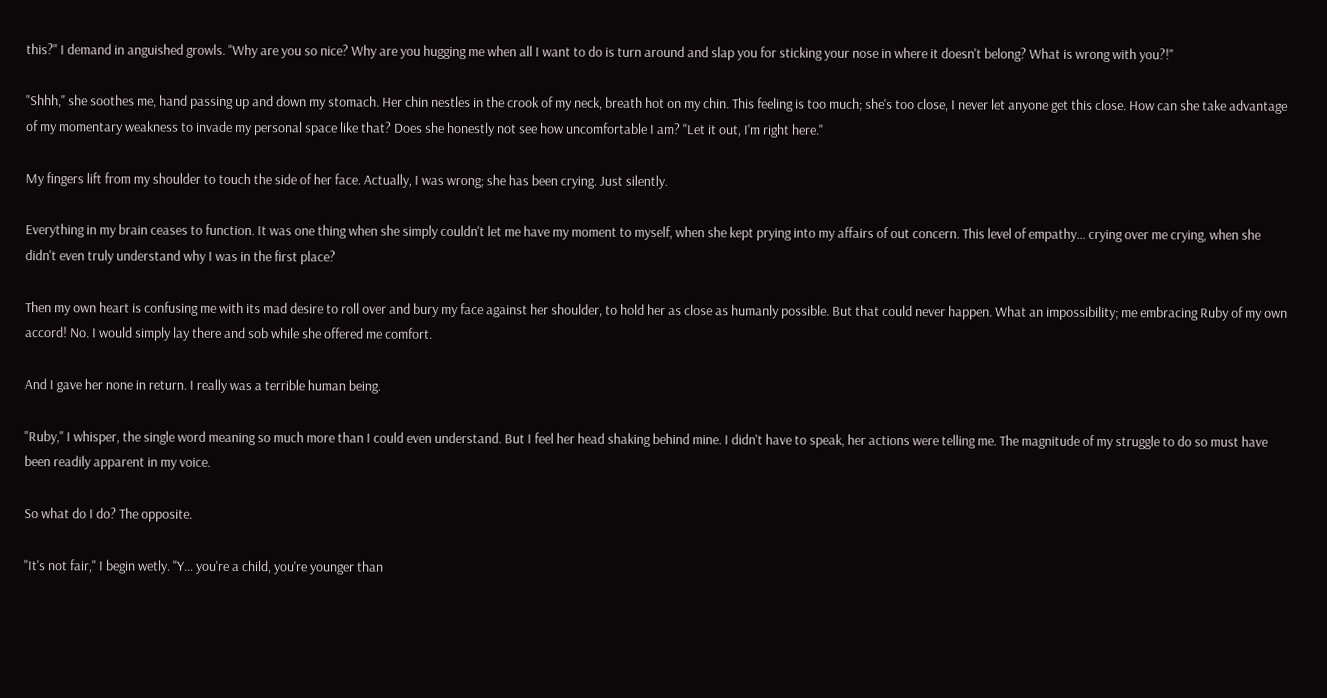this?" I demand in anguished growls. "Why are you so nice? Why are you hugging me when all I want to do is turn around and slap you for sticking your nose in where it doesn't belong? What is wrong with you?!"

"Shhh," she soothes me, hand passing up and down my stomach. Her chin nestles in the crook of my neck, breath hot on my chin. This feeling is too much; she's too close, I never let anyone get this close. How can she take advantage of my momentary weakness to invade my personal space like that? Does she honestly not see how uncomfortable I am? "Let it out, I'm right here."

My fingers lift from my shoulder to touch the side of her face. Actually, I was wrong; she has been crying. Just silently.

Everything in my brain ceases to function. It was one thing when she simply couldn't let me have my moment to myself, when she kept prying into my affairs of out concern. This level of empathy... crying over me crying, when she didn't even truly understand why I was in the first place?

Then my own heart is confusing me with its mad desire to roll over and bury my face against her shoulder, to hold her as close as humanly possible. But that could never happen. What an impossibility; me embracing Ruby of my own accord! No. I would simply lay there and sob while she offered me comfort.

And I gave her none in return. I really was a terrible human being.

"Ruby," I whisper, the single word meaning so much more than I could even understand. But I feel her head shaking behind mine. I didn't have to speak, her actions were telling me. The magnitude of my struggle to do so must have been readily apparent in my voice.

So what do I do? The opposite.

"It's not fair," I begin wetly. "Y... you're a child, you're younger than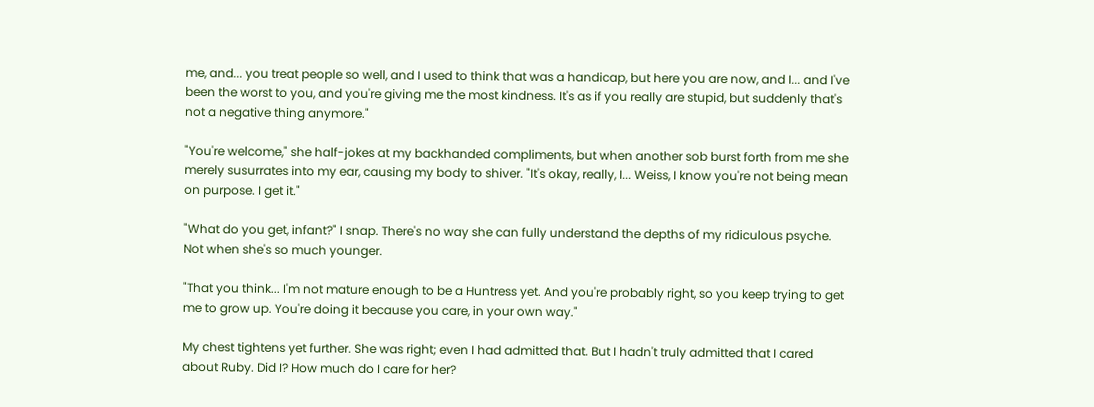me, and... you treat people so well, and I used to think that was a handicap, but here you are now, and I... and I've been the worst to you, and you're giving me the most kindness. It's as if you really are stupid, but suddenly that's not a negative thing anymore."

"You're welcome," she half-jokes at my backhanded compliments, but when another sob burst forth from me she merely susurrates into my ear, causing my body to shiver. "It's okay, really, I... Weiss, I know you're not being mean on purpose. I get it."

"What do you get, infant?" I snap. There's no way she can fully understand the depths of my ridiculous psyche. Not when she's so much younger.

"That you think... I'm not mature enough to be a Huntress yet. And you're probably right, so you keep trying to get me to grow up. You're doing it because you care, in your own way."

My chest tightens yet further. She was right; even I had admitted that. But I hadn't truly admitted that I cared about Ruby. Did I? How much do I care for her?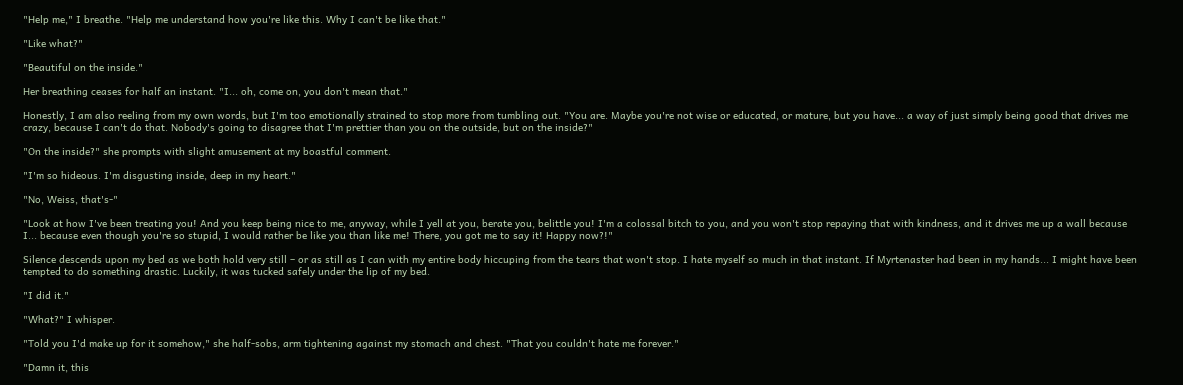"Help me," I breathe. "Help me understand how you're like this. Why I can't be like that."

"Like what?"

"Beautiful on the inside."

Her breathing ceases for half an instant. "I... oh, come on, you don't mean that."

Honestly, I am also reeling from my own words, but I'm too emotionally strained to stop more from tumbling out. "You are. Maybe you're not wise or educated, or mature, but you have... a way of just simply being good that drives me crazy, because I can't do that. Nobody's going to disagree that I'm prettier than you on the outside, but on the inside?"

"On the inside?" she prompts with slight amusement at my boastful comment.

"I'm so hideous. I'm disgusting inside, deep in my heart."

"No, Weiss, that's-"

"Look at how I've been treating you! And you keep being nice to me, anyway, while I yell at you, berate you, belittle you! I'm a colossal bitch to you, and you won't stop repaying that with kindness, and it drives me up a wall because I... because even though you're so stupid, I would rather be like you than like me! There, you got me to say it! Happy now?!"

Silence descends upon my bed as we both hold very still – or as still as I can with my entire body hiccuping from the tears that won't stop. I hate myself so much in that instant. If Myrtenaster had been in my hands... I might have been tempted to do something drastic. Luckily, it was tucked safely under the lip of my bed.

"I did it."

"What?" I whisper.

"Told you I'd make up for it somehow," she half-sobs, arm tightening against my stomach and chest. "That you couldn't hate me forever."

"Damn it, this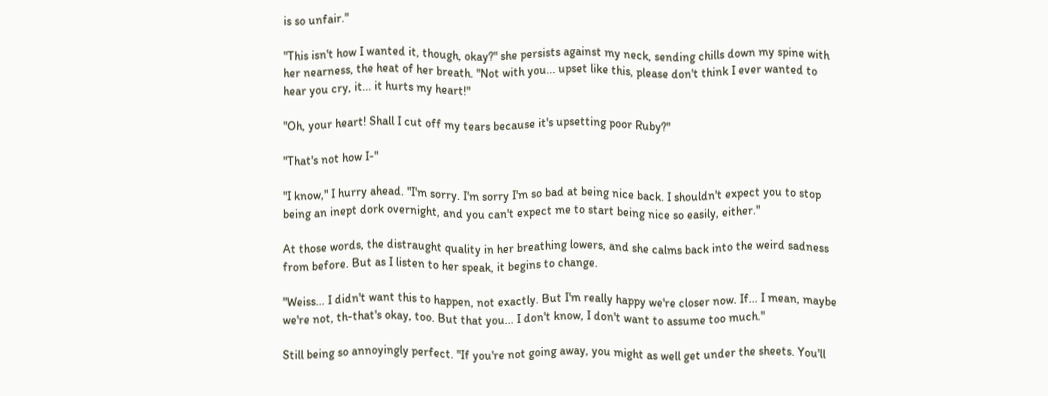is so unfair."

"This isn't how I wanted it, though, okay?" she persists against my neck, sending chills down my spine with her nearness, the heat of her breath. "Not with you... upset like this, please don't think I ever wanted to hear you cry, it... it hurts my heart!"

"Oh, your heart! Shall I cut off my tears because it's upsetting poor Ruby?"

"That's not how I-"

"I know," I hurry ahead. "I'm sorry. I'm sorry I'm so bad at being nice back. I shouldn't expect you to stop being an inept dork overnight, and you can't expect me to start being nice so easily, either."

At those words, the distraught quality in her breathing lowers, and she calms back into the weird sadness from before. But as I listen to her speak, it begins to change.

"Weiss... I didn't want this to happen, not exactly. But I'm really happy we're closer now. If... I mean, maybe we're not, th-that's okay, too. But that you... I don't know, I don't want to assume too much."

Still being so annoyingly perfect. "If you're not going away, you might as well get under the sheets. You'll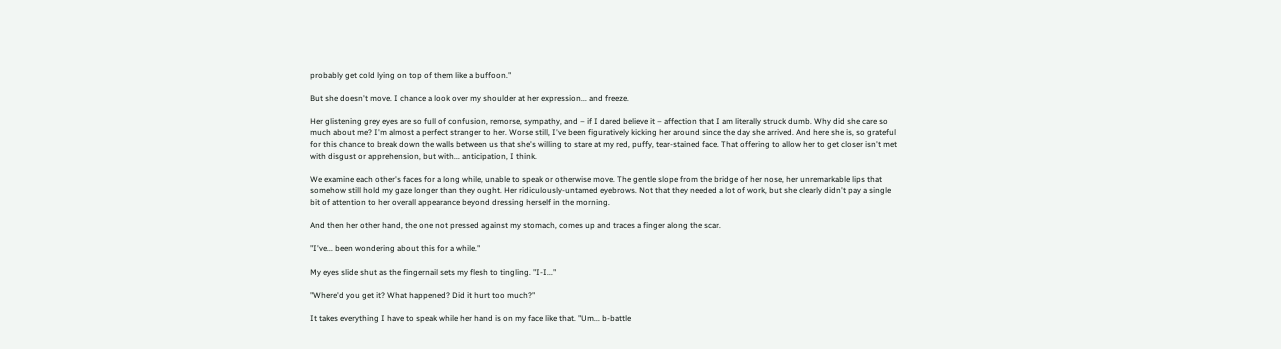probably get cold lying on top of them like a buffoon."

But she doesn't move. I chance a look over my shoulder at her expression... and freeze.

Her glistening grey eyes are so full of confusion, remorse, sympathy, and – if I dared believe it – affection that I am literally struck dumb. Why did she care so much about me? I'm almost a perfect stranger to her. Worse still, I've been figuratively kicking her around since the day she arrived. And here she is, so grateful for this chance to break down the walls between us that she's willing to stare at my red, puffy, tear-stained face. That offering to allow her to get closer isn't met with disgust or apprehension, but with... anticipation, I think.

We examine each other's faces for a long while, unable to speak or otherwise move. The gentle slope from the bridge of her nose, her unremarkable lips that somehow still hold my gaze longer than they ought. Her ridiculously-untamed eyebrows. Not that they needed a lot of work, but she clearly didn't pay a single bit of attention to her overall appearance beyond dressing herself in the morning.

And then her other hand, the one not pressed against my stomach, comes up and traces a finger along the scar.

"I've... been wondering about this for a while."

My eyes slide shut as the fingernail sets my flesh to tingling. "I-I..."

"Where'd you get it? What happened? Did it hurt too much?"

It takes everything I have to speak while her hand is on my face like that. "Um... b-battle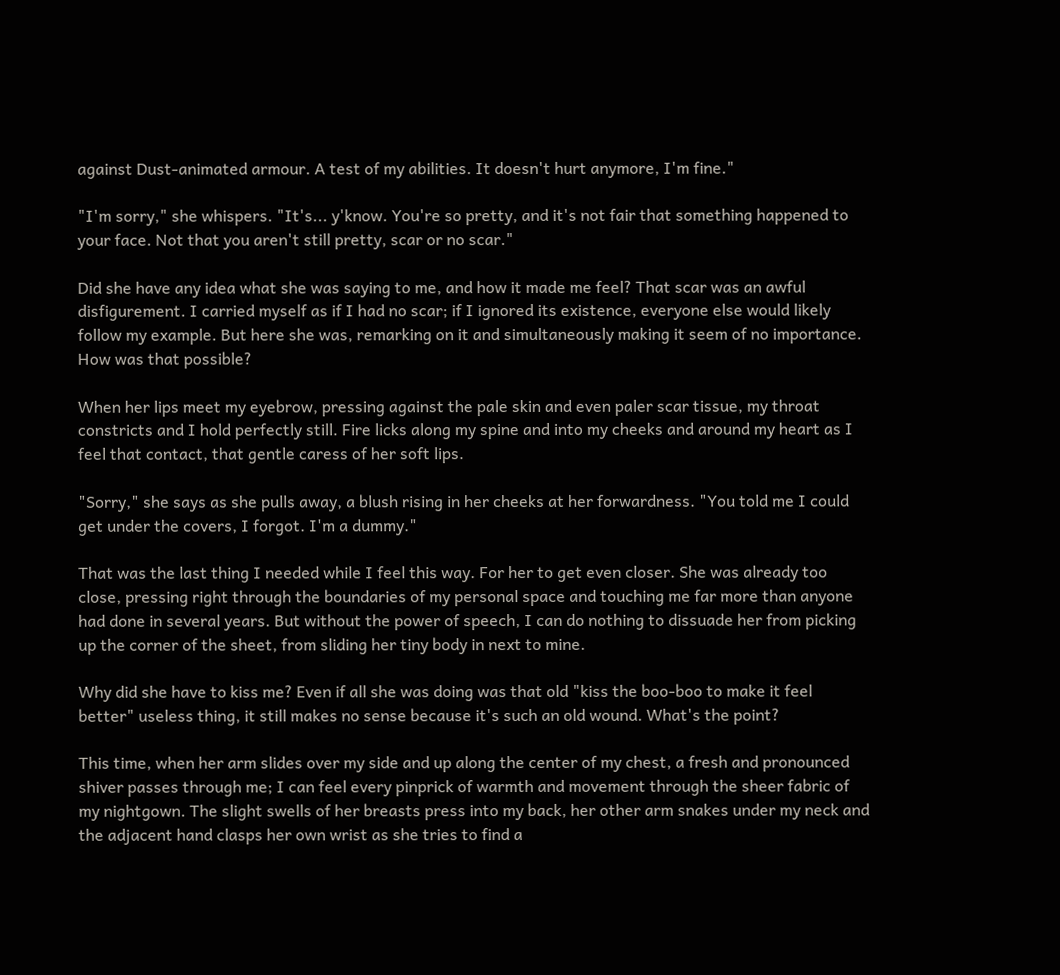against Dust-animated armour. A test of my abilities. It doesn't hurt anymore, I'm fine."

"I'm sorry," she whispers. "It's... y'know. You're so pretty, and it's not fair that something happened to your face. Not that you aren't still pretty, scar or no scar."

Did she have any idea what she was saying to me, and how it made me feel? That scar was an awful disfigurement. I carried myself as if I had no scar; if I ignored its existence, everyone else would likely follow my example. But here she was, remarking on it and simultaneously making it seem of no importance. How was that possible?

When her lips meet my eyebrow, pressing against the pale skin and even paler scar tissue, my throat constricts and I hold perfectly still. Fire licks along my spine and into my cheeks and around my heart as I feel that contact, that gentle caress of her soft lips.

"Sorry," she says as she pulls away, a blush rising in her cheeks at her forwardness. "You told me I could get under the covers, I forgot. I'm a dummy."

That was the last thing I needed while I feel this way. For her to get even closer. She was already too close, pressing right through the boundaries of my personal space and touching me far more than anyone had done in several years. But without the power of speech, I can do nothing to dissuade her from picking up the corner of the sheet, from sliding her tiny body in next to mine.

Why did she have to kiss me? Even if all she was doing was that old "kiss the boo-boo to make it feel better" useless thing, it still makes no sense because it's such an old wound. What's the point?

This time, when her arm slides over my side and up along the center of my chest, a fresh and pronounced shiver passes through me; I can feel every pinprick of warmth and movement through the sheer fabric of my nightgown. The slight swells of her breasts press into my back, her other arm snakes under my neck and the adjacent hand clasps her own wrist as she tries to find a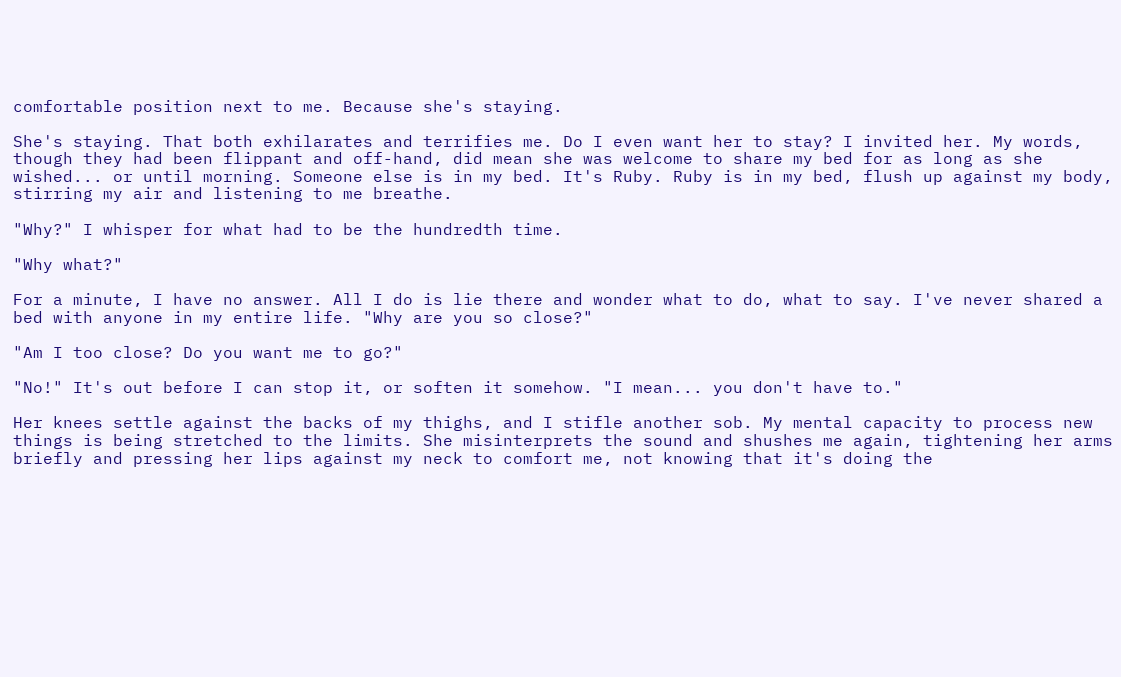comfortable position next to me. Because she's staying.

She's staying. That both exhilarates and terrifies me. Do I even want her to stay? I invited her. My words, though they had been flippant and off-hand, did mean she was welcome to share my bed for as long as she wished... or until morning. Someone else is in my bed. It's Ruby. Ruby is in my bed, flush up against my body, stirring my air and listening to me breathe.

"Why?" I whisper for what had to be the hundredth time.

"Why what?"

For a minute, I have no answer. All I do is lie there and wonder what to do, what to say. I've never shared a bed with anyone in my entire life. "Why are you so close?"

"Am I too close? Do you want me to go?"

"No!" It's out before I can stop it, or soften it somehow. "I mean... you don't have to."

Her knees settle against the backs of my thighs, and I stifle another sob. My mental capacity to process new things is being stretched to the limits. She misinterprets the sound and shushes me again, tightening her arms briefly and pressing her lips against my neck to comfort me, not knowing that it's doing the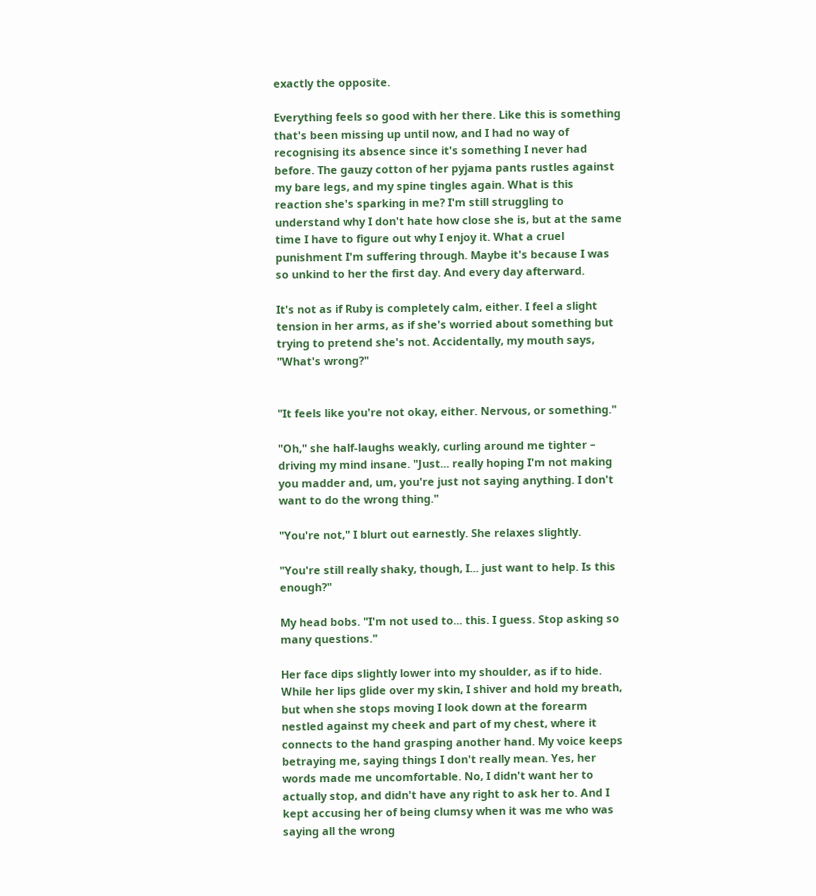exactly the opposite.

Everything feels so good with her there. Like this is something that's been missing up until now, and I had no way of recognising its absence since it's something I never had before. The gauzy cotton of her pyjama pants rustles against my bare legs, and my spine tingles again. What is this reaction she's sparking in me? I'm still struggling to understand why I don't hate how close she is, but at the same time I have to figure out why I enjoy it. What a cruel punishment I'm suffering through. Maybe it's because I was so unkind to her the first day. And every day afterward.

It's not as if Ruby is completely calm, either. I feel a slight tension in her arms, as if she's worried about something but trying to pretend she's not. Accidentally, my mouth says, "What's wrong?"


"It feels like you're not okay, either. Nervous, or something."

"Oh," she half-laughs weakly, curling around me tighter – driving my mind insane. "Just... really hoping I'm not making you madder and, um, you're just not saying anything. I don't want to do the wrong thing."

"You're not," I blurt out earnestly. She relaxes slightly.

"You're still really shaky, though, I... just want to help. Is this enough?"

My head bobs. "I'm not used to... this. I guess. Stop asking so many questions."

Her face dips slightly lower into my shoulder, as if to hide. While her lips glide over my skin, I shiver and hold my breath, but when she stops moving I look down at the forearm nestled against my cheek and part of my chest, where it connects to the hand grasping another hand. My voice keeps betraying me, saying things I don't really mean. Yes, her words made me uncomfortable. No, I didn't want her to actually stop, and didn't have any right to ask her to. And I kept accusing her of being clumsy when it was me who was saying all the wrong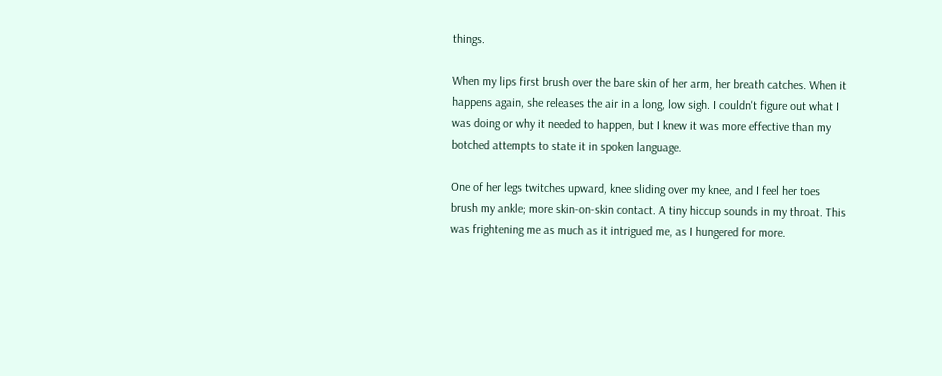things.

When my lips first brush over the bare skin of her arm, her breath catches. When it happens again, she releases the air in a long, low sigh. I couldn't figure out what I was doing or why it needed to happen, but I knew it was more effective than my botched attempts to state it in spoken language.

One of her legs twitches upward, knee sliding over my knee, and I feel her toes brush my ankle; more skin-on-skin contact. A tiny hiccup sounds in my throat. This was frightening me as much as it intrigued me, as I hungered for more.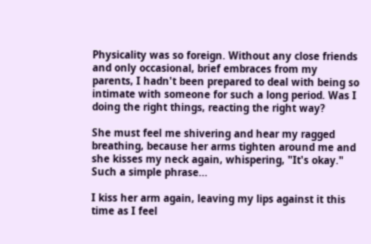Physicality was so foreign. Without any close friends and only occasional, brief embraces from my parents, I hadn't been prepared to deal with being so intimate with someone for such a long period. Was I doing the right things, reacting the right way?

She must feel me shivering and hear my ragged breathing, because her arms tighten around me and she kisses my neck again, whispering, "It's okay." Such a simple phrase...

I kiss her arm again, leaving my lips against it this time as I feel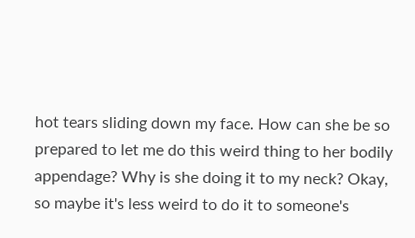hot tears sliding down my face. How can she be so prepared to let me do this weird thing to her bodily appendage? Why is she doing it to my neck? Okay, so maybe it's less weird to do it to someone's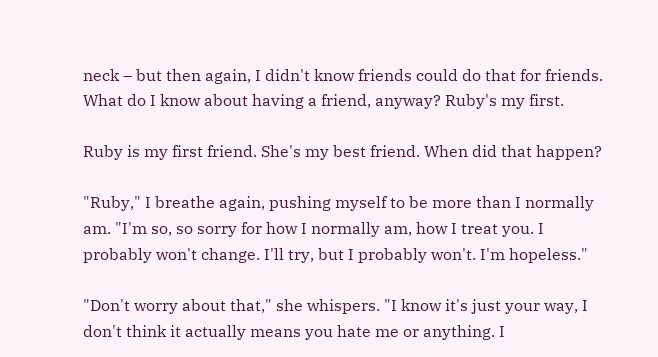neck – but then again, I didn't know friends could do that for friends. What do I know about having a friend, anyway? Ruby's my first.

Ruby is my first friend. She's my best friend. When did that happen?

"Ruby," I breathe again, pushing myself to be more than I normally am. "I'm so, so sorry for how I normally am, how I treat you. I probably won't change. I'll try, but I probably won't. I'm hopeless."

"Don't worry about that," she whispers. "I know it's just your way, I don't think it actually means you hate me or anything. I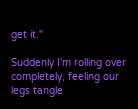get it."

Suddenly I'm rolling over completely, feeling our legs tangle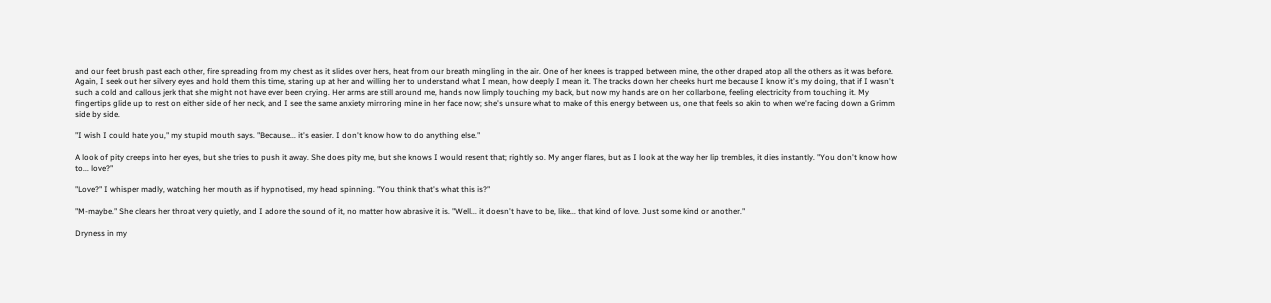and our feet brush past each other, fire spreading from my chest as it slides over hers, heat from our breath mingling in the air. One of her knees is trapped between mine, the other draped atop all the others as it was before. Again, I seek out her silvery eyes and hold them this time, staring up at her and willing her to understand what I mean, how deeply I mean it. The tracks down her cheeks hurt me because I know it's my doing, that if I wasn't such a cold and callous jerk that she might not have ever been crying. Her arms are still around me, hands now limply touching my back, but now my hands are on her collarbone, feeling electricity from touching it. My fingertips glide up to rest on either side of her neck, and I see the same anxiety mirroring mine in her face now; she's unsure what to make of this energy between us, one that feels so akin to when we're facing down a Grimm side by side.

"I wish I could hate you," my stupid mouth says. "Because... it's easier. I don't know how to do anything else."

A look of pity creeps into her eyes, but she tries to push it away. She does pity me, but she knows I would resent that; rightly so. My anger flares, but as I look at the way her lip trembles, it dies instantly. "You don't know how to... love?"

"Love?" I whisper madly, watching her mouth as if hypnotised, my head spinning. "You think that's what this is?"

"M-maybe." She clears her throat very quietly, and I adore the sound of it, no matter how abrasive it is. "Well... it doesn't have to be, like... that kind of love. Just some kind or another."

Dryness in my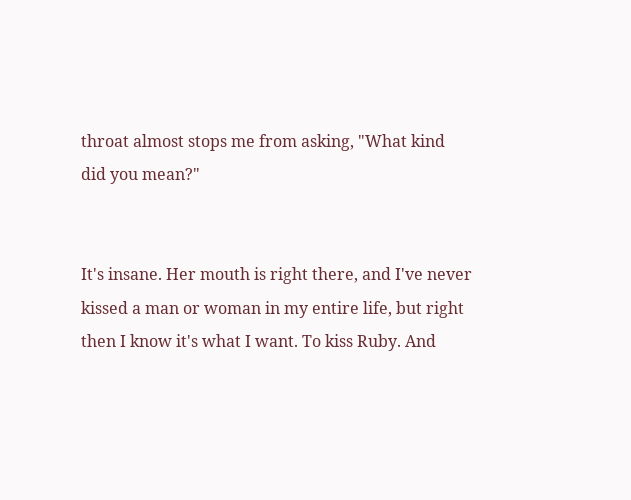throat almost stops me from asking, "What kind did you mean?"


It's insane. Her mouth is right there, and I've never kissed a man or woman in my entire life, but right then I know it's what I want. To kiss Ruby. And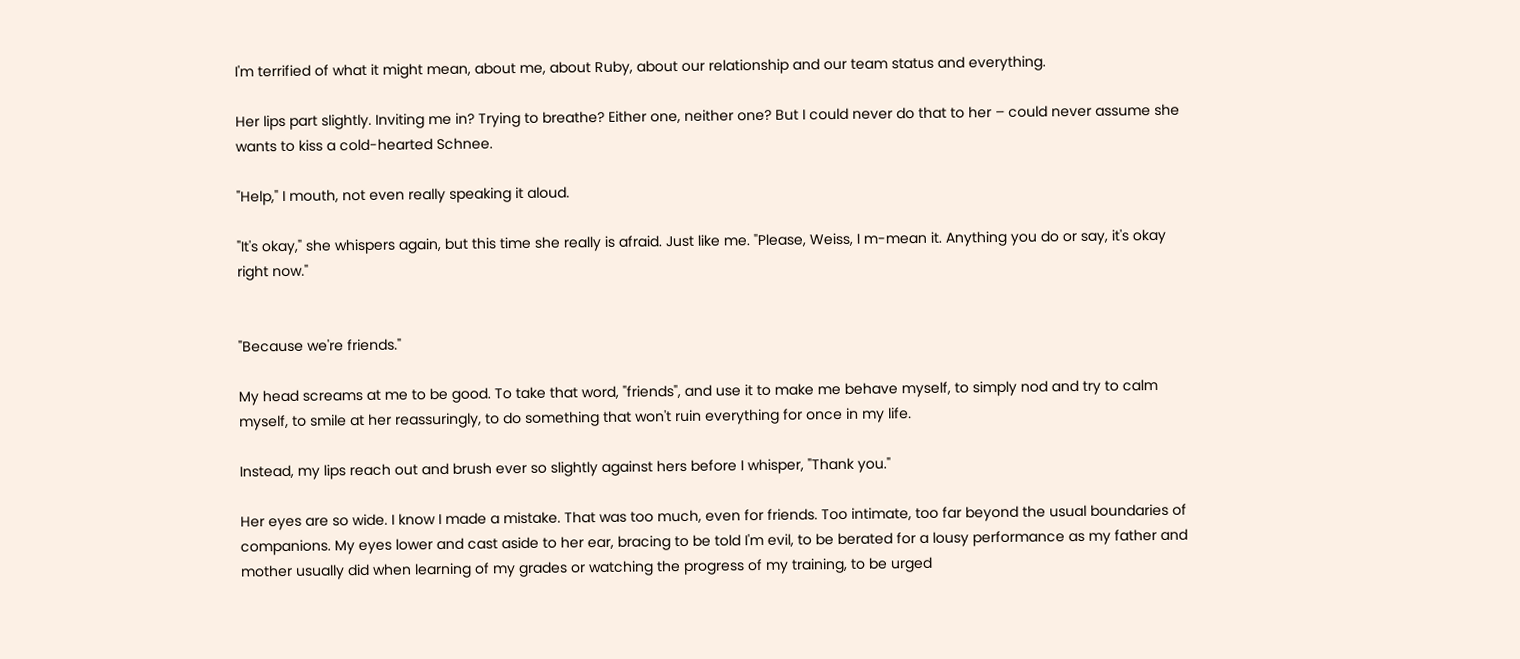I'm terrified of what it might mean, about me, about Ruby, about our relationship and our team status and everything.

Her lips part slightly. Inviting me in? Trying to breathe? Either one, neither one? But I could never do that to her – could never assume she wants to kiss a cold-hearted Schnee.

"Help," I mouth, not even really speaking it aloud.

"It's okay," she whispers again, but this time she really is afraid. Just like me. "Please, Weiss, I m-mean it. Anything you do or say, it's okay right now."


"Because we're friends."

My head screams at me to be good. To take that word, "friends", and use it to make me behave myself, to simply nod and try to calm myself, to smile at her reassuringly, to do something that won't ruin everything for once in my life.

Instead, my lips reach out and brush ever so slightly against hers before I whisper, "Thank you."

Her eyes are so wide. I know I made a mistake. That was too much, even for friends. Too intimate, too far beyond the usual boundaries of companions. My eyes lower and cast aside to her ear, bracing to be told I'm evil, to be berated for a lousy performance as my father and mother usually did when learning of my grades or watching the progress of my training, to be urged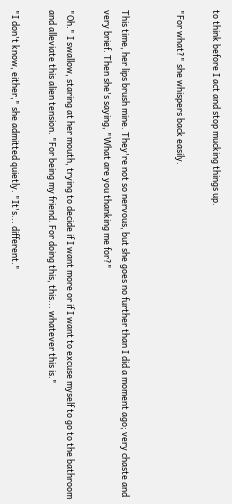to think before I act and stop mucking things up.

"For what?" she whispers back easily.


This time, her lips brush mine. They're not so nervous, but she goes no further than I did a moment ago; very chaste and very brief. Then she's saying, "What are you thanking me for?"

"Oh." I swallow, staring at her mouth, trying to decide if I want more or if I want to excuse myself to go to the bathroom and alleviate this alien tension. "For being my friend. For doing this, this... whatever this is."

"I don't know, either," she admitted quietly. "It's... different."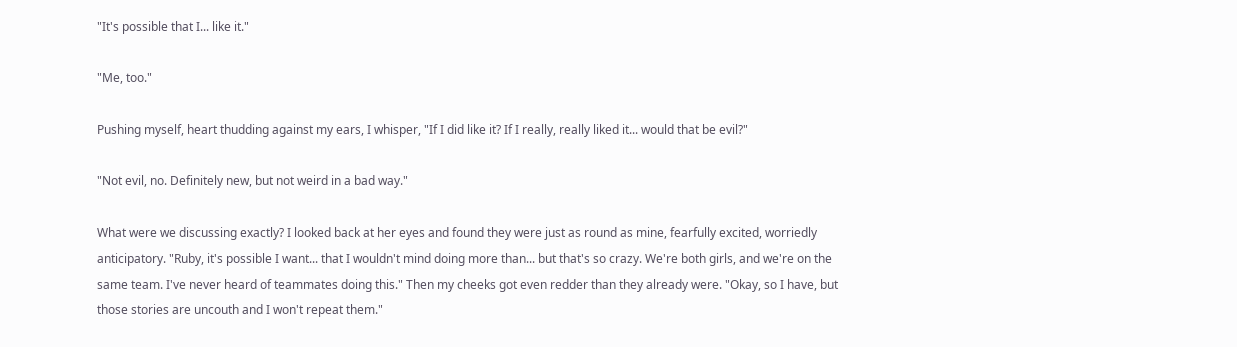"It's possible that I... like it."

"Me, too."

Pushing myself, heart thudding against my ears, I whisper, "If I did like it? If I really, really liked it... would that be evil?"

"Not evil, no. Definitely new, but not weird in a bad way."

What were we discussing exactly? I looked back at her eyes and found they were just as round as mine, fearfully excited, worriedly anticipatory. "Ruby, it's possible I want... that I wouldn't mind doing more than... but that's so crazy. We're both girls, and we're on the same team. I've never heard of teammates doing this." Then my cheeks got even redder than they already were. "Okay, so I have, but those stories are uncouth and I won't repeat them."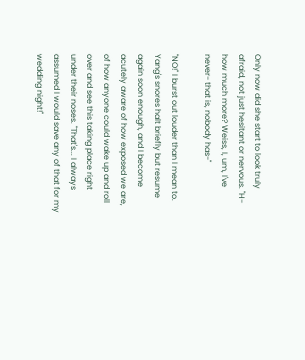Only now did she start to look truly afraid, not just hesitant or nervous. "H-how much more? Weiss, I, um, I've never- that is, nobody has-"

"NO!" I burst out louder than I mean to. Yang's snores halt briefly but resume again soon enough, and I become acutely aware of how exposed we are, of how anyone could wake up and roll over and see this taking place right under their noses. "That's... I always assumed I would save any of that for my wedding night!"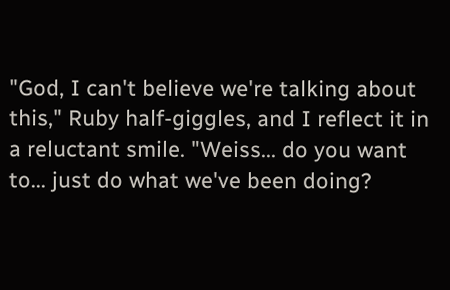"God, I can't believe we're talking about this," Ruby half-giggles, and I reflect it in a reluctant smile. "Weiss... do you want to... just do what we've been doing?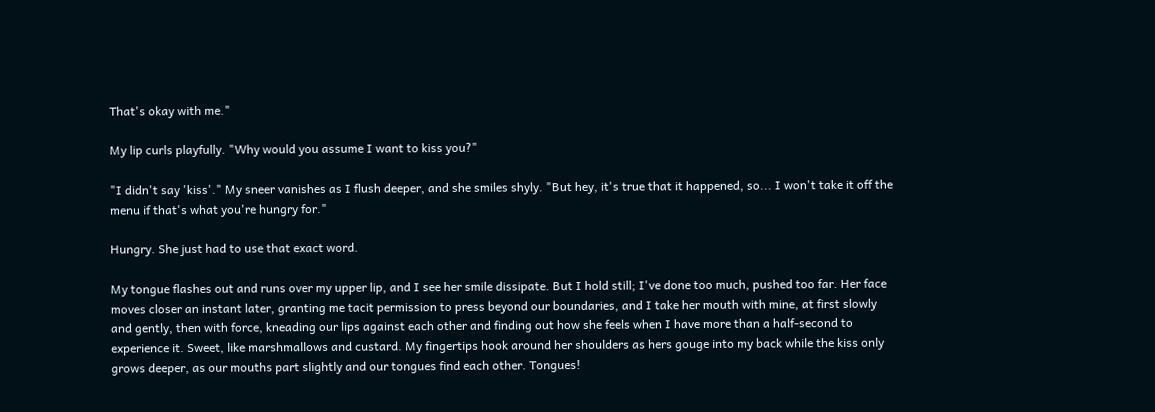That's okay with me."

My lip curls playfully. "Why would you assume I want to kiss you?"

"I didn't say 'kiss'." My sneer vanishes as I flush deeper, and she smiles shyly. "But hey, it's true that it happened, so... I won't take it off the menu if that's what you're hungry for."

Hungry. She just had to use that exact word.

My tongue flashes out and runs over my upper lip, and I see her smile dissipate. But I hold still; I've done too much, pushed too far. Her face moves closer an instant later, granting me tacit permission to press beyond our boundaries, and I take her mouth with mine, at first slowly and gently, then with force, kneading our lips against each other and finding out how she feels when I have more than a half-second to experience it. Sweet, like marshmallows and custard. My fingertips hook around her shoulders as hers gouge into my back while the kiss only grows deeper, as our mouths part slightly and our tongues find each other. Tongues!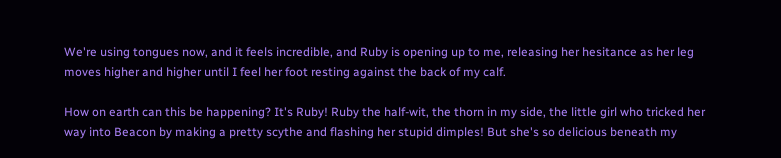We're using tongues now, and it feels incredible, and Ruby is opening up to me, releasing her hesitance as her leg moves higher and higher until I feel her foot resting against the back of my calf.

How on earth can this be happening? It's Ruby! Ruby the half-wit, the thorn in my side, the little girl who tricked her way into Beacon by making a pretty scythe and flashing her stupid dimples! But she's so delicious beneath my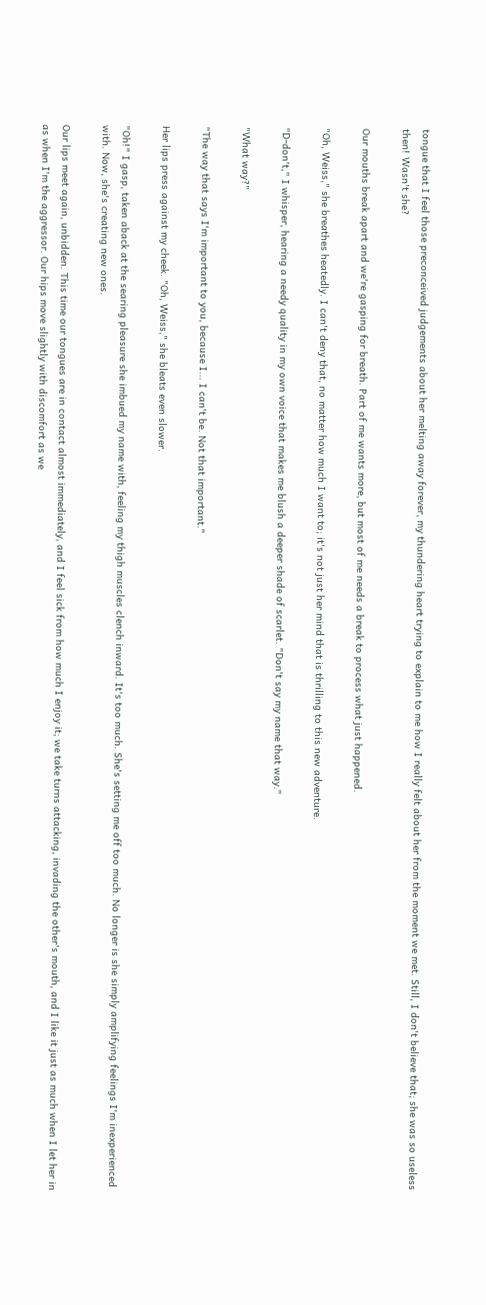tongue that I feel those preconceived judgements about her melting away forever, my thundering heart trying to explain to me how I really felt about her from the moment we met. Still, I don't believe that; she was so useless then! Wasn't she?

Our mouths break apart and we're gasping for breath. Part of me wants more, but most of me needs a break to process what just happened.

"Oh, Weiss," she breathes heatedly. I can't deny that, no matter how much I want to; it's not just her mind that is thrilling to this new adventure.

"D-don't," I whisper, hearing a needy quality in my own voice that makes me blush a deeper shade of scarlet. "Don't say my name that way."

"What way?"

"The way that says I'm important to you, because I... I can't be. Not that important."

Her lips press against my cheek. "Oh, Weiss," she bleats even slower.

"Oh!" I gasp, taken aback at the searing pleasure she imbued my name with, feeling my thigh muscles clench inward. It's too much. She's setting me off too much. No longer is she simply amplifying feelings I'm inexperienced with. Now, she's creating new ones.

Our lips meet again, unbidden. This time our tongues are in contact almost immediately, and I feel sick from how much I enjoy it; we take turns attacking, invading the other's mouth, and I like it just as much when I let her in as when I'm the aggressor. Our hips move slightly with discomfort as we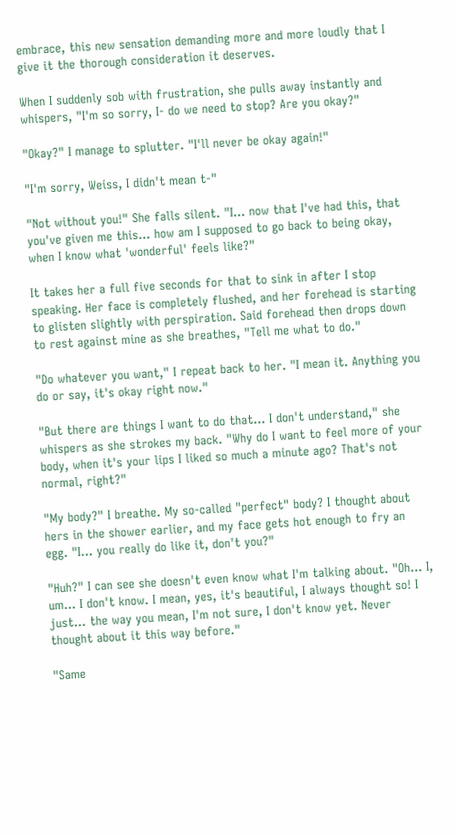embrace, this new sensation demanding more and more loudly that I give it the thorough consideration it deserves.

When I suddenly sob with frustration, she pulls away instantly and whispers, "I'm so sorry, I- do we need to stop? Are you okay?"

"Okay?" I manage to splutter. "I'll never be okay again!"

"I'm sorry, Weiss, I didn't mean t-"

"Not without you!" She falls silent. "I... now that I've had this, that you've given me this... how am I supposed to go back to being okay, when I know what 'wonderful' feels like?"

It takes her a full five seconds for that to sink in after I stop speaking. Her face is completely flushed, and her forehead is starting to glisten slightly with perspiration. Said forehead then drops down to rest against mine as she breathes, "Tell me what to do."

"Do whatever you want," I repeat back to her. "I mean it. Anything you do or say, it's okay right now."

"But there are things I want to do that... I don't understand," she whispers as she strokes my back. "Why do I want to feel more of your body, when it's your lips I liked so much a minute ago? That's not normal, right?"

"My body?" I breathe. My so-called "perfect" body? I thought about hers in the shower earlier, and my face gets hot enough to fry an egg. "I... you really do like it, don't you?"

"Huh?" I can see she doesn't even know what I'm talking about. "Oh... I, um... I don't know. I mean, yes, it's beautiful, I always thought so! I just... the way you mean, I'm not sure, I don't know yet. Never thought about it this way before."

"Same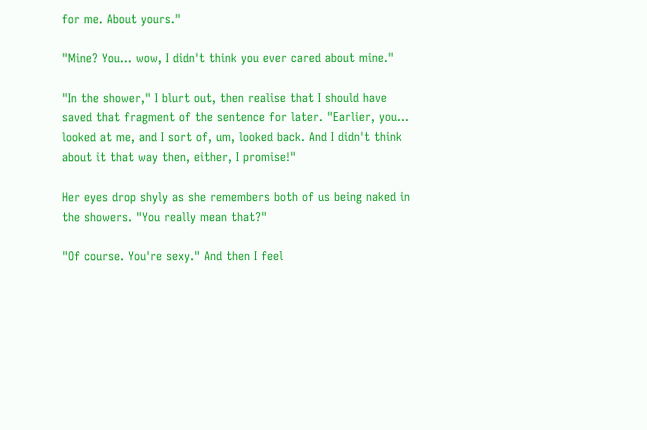for me. About yours."

"Mine? You... wow, I didn't think you ever cared about mine."

"In the shower," I blurt out, then realise that I should have saved that fragment of the sentence for later. "Earlier, you... looked at me, and I sort of, um, looked back. And I didn't think about it that way then, either, I promise!"

Her eyes drop shyly as she remembers both of us being naked in the showers. "You really mean that?"

"Of course. You're sexy." And then I feel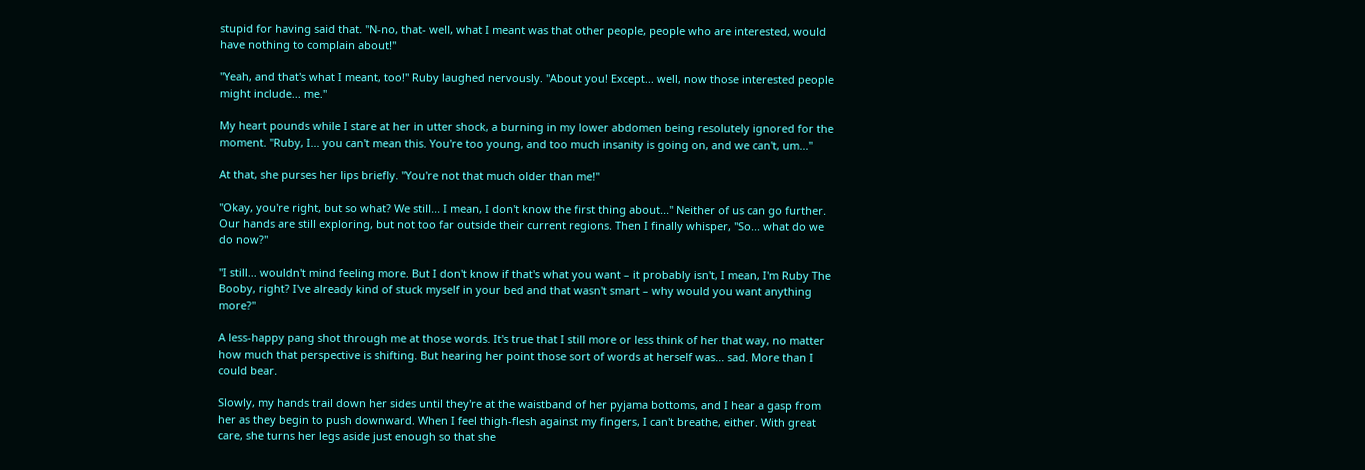stupid for having said that. "N-no, that- well, what I meant was that other people, people who are interested, would have nothing to complain about!"

"Yeah, and that's what I meant, too!" Ruby laughed nervously. "About you! Except... well, now those interested people might include... me."

My heart pounds while I stare at her in utter shock, a burning in my lower abdomen being resolutely ignored for the moment. "Ruby, I... you can't mean this. You're too young, and too much insanity is going on, and we can't, um..."

At that, she purses her lips briefly. "You're not that much older than me!"

"Okay, you're right, but so what? We still... I mean, I don't know the first thing about..." Neither of us can go further. Our hands are still exploring, but not too far outside their current regions. Then I finally whisper, "So... what do we do now?"

"I still... wouldn't mind feeling more. But I don't know if that's what you want – it probably isn't, I mean, I'm Ruby The Booby, right? I've already kind of stuck myself in your bed and that wasn't smart – why would you want anything more?"

A less-happy pang shot through me at those words. It's true that I still more or less think of her that way, no matter how much that perspective is shifting. But hearing her point those sort of words at herself was... sad. More than I could bear.

Slowly, my hands trail down her sides until they're at the waistband of her pyjama bottoms, and I hear a gasp from her as they begin to push downward. When I feel thigh-flesh against my fingers, I can't breathe, either. With great care, she turns her legs aside just enough so that she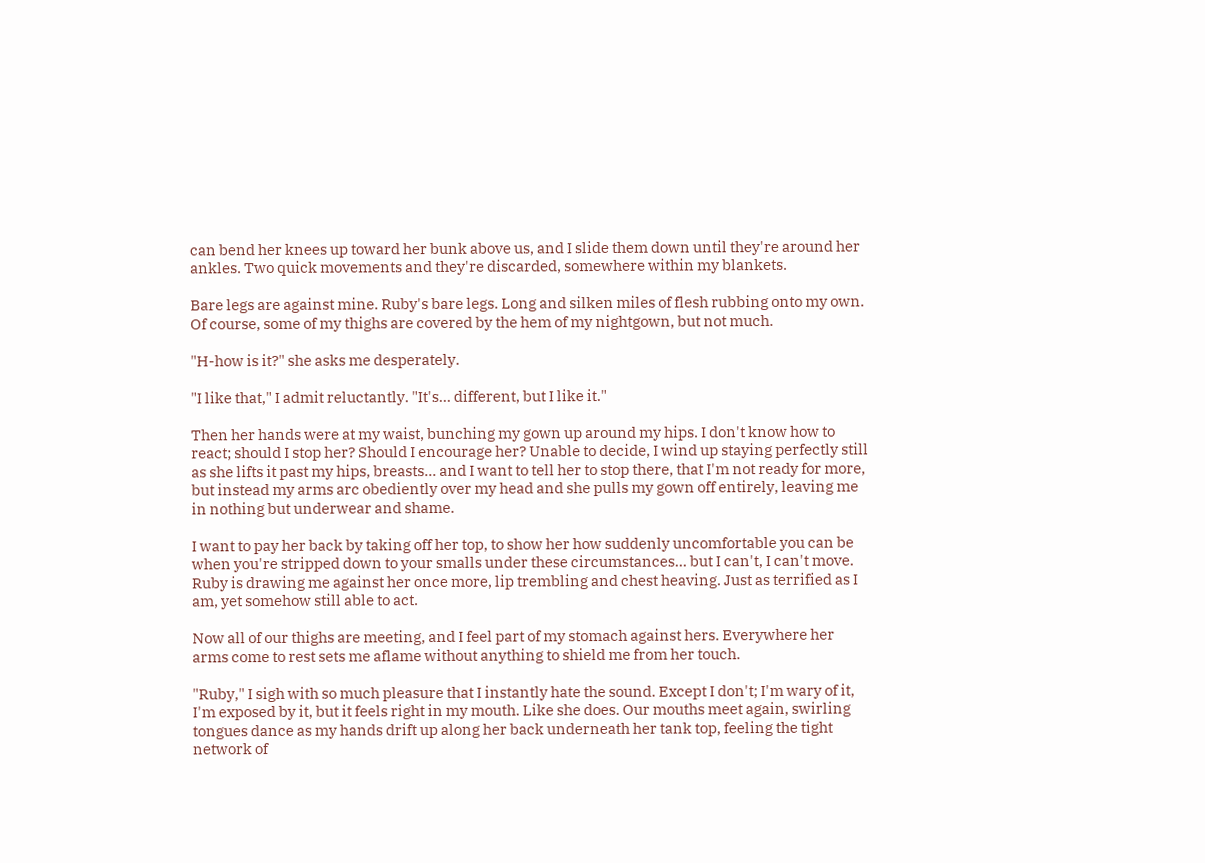can bend her knees up toward her bunk above us, and I slide them down until they're around her ankles. Two quick movements and they're discarded, somewhere within my blankets.

Bare legs are against mine. Ruby's bare legs. Long and silken miles of flesh rubbing onto my own. Of course, some of my thighs are covered by the hem of my nightgown, but not much.

"H-how is it?" she asks me desperately.

"I like that," I admit reluctantly. "It's... different, but I like it."

Then her hands were at my waist, bunching my gown up around my hips. I don't know how to react; should I stop her? Should I encourage her? Unable to decide, I wind up staying perfectly still as she lifts it past my hips, breasts... and I want to tell her to stop there, that I'm not ready for more, but instead my arms arc obediently over my head and she pulls my gown off entirely, leaving me in nothing but underwear and shame.

I want to pay her back by taking off her top, to show her how suddenly uncomfortable you can be when you're stripped down to your smalls under these circumstances... but I can't, I can't move. Ruby is drawing me against her once more, lip trembling and chest heaving. Just as terrified as I am, yet somehow still able to act.

Now all of our thighs are meeting, and I feel part of my stomach against hers. Everywhere her arms come to rest sets me aflame without anything to shield me from her touch.

"Ruby," I sigh with so much pleasure that I instantly hate the sound. Except I don't; I'm wary of it, I'm exposed by it, but it feels right in my mouth. Like she does. Our mouths meet again, swirling tongues dance as my hands drift up along her back underneath her tank top, feeling the tight network of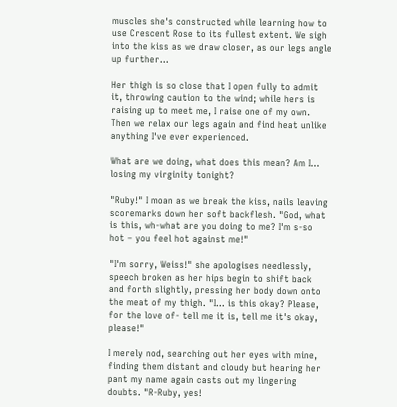muscles she's constructed while learning how to use Crescent Rose to its fullest extent. We sigh into the kiss as we draw closer, as our legs angle up further...

Her thigh is so close that I open fully to admit it, throwing caution to the wind; while hers is raising up to meet me, I raise one of my own. Then we relax our legs again and find heat unlike anything I've ever experienced.

What are we doing, what does this mean? Am I... losing my virginity tonight?

"Ruby!" I moan as we break the kiss, nails leaving scoremarks down her soft backflesh. "God, what is this, wh-what are you doing to me? I'm s-so hot – you feel hot against me!"

"I'm sorry, Weiss!" she apologises needlessly, speech broken as her hips begin to shift back and forth slightly, pressing her body down onto the meat of my thigh. "I... is this okay? Please, for the love of- tell me it is, tell me it's okay, please!"

I merely nod, searching out her eyes with mine, finding them distant and cloudy but hearing her pant my name again casts out my lingering doubts. "R-Ruby, yes!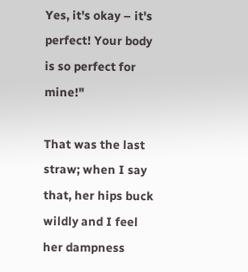Yes, it's okay – it's perfect! Your body is so perfect for mine!"

That was the last straw; when I say that, her hips buck wildly and I feel her dampness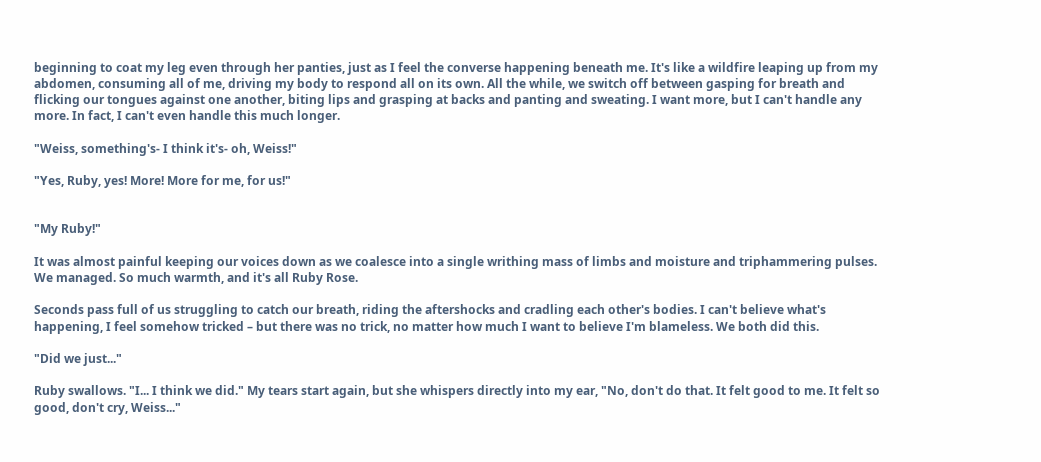beginning to coat my leg even through her panties, just as I feel the converse happening beneath me. It's like a wildfire leaping up from my abdomen, consuming all of me, driving my body to respond all on its own. All the while, we switch off between gasping for breath and flicking our tongues against one another, biting lips and grasping at backs and panting and sweating. I want more, but I can't handle any more. In fact, I can't even handle this much longer.

"Weiss, something's- I think it's- oh, Weiss!"

"Yes, Ruby, yes! More! More for me, for us!"


"My Ruby!"

It was almost painful keeping our voices down as we coalesce into a single writhing mass of limbs and moisture and triphammering pulses. We managed. So much warmth, and it's all Ruby Rose.

Seconds pass full of us struggling to catch our breath, riding the aftershocks and cradling each other's bodies. I can't believe what's happening, I feel somehow tricked – but there was no trick, no matter how much I want to believe I'm blameless. We both did this.

"Did we just..."

Ruby swallows. "I... I think we did." My tears start again, but she whispers directly into my ear, "No, don't do that. It felt good to me. It felt so good, don't cry, Weiss..."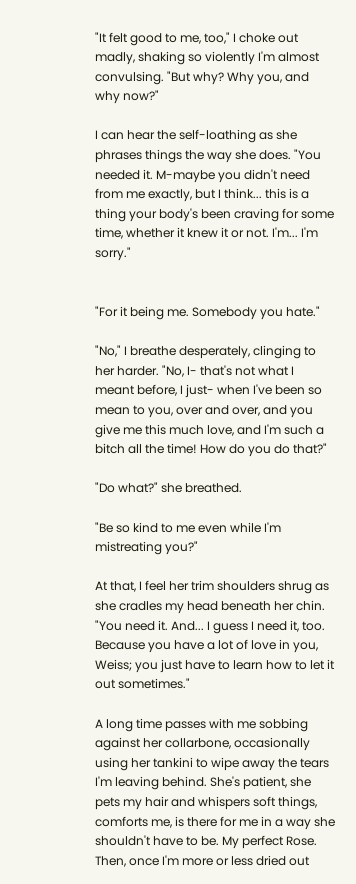"It felt good to me, too," I choke out madly, shaking so violently I'm almost convulsing. "But why? Why you, and why now?"

I can hear the self-loathing as she phrases things the way she does. "You needed it. M-maybe you didn't need from me exactly, but I think... this is a thing your body's been craving for some time, whether it knew it or not. I'm... I'm sorry."


"For it being me. Somebody you hate."

"No," I breathe desperately, clinging to her harder. "No, I- that's not what I meant before, I just- when I've been so mean to you, over and over, and you give me this much love, and I'm such a bitch all the time! How do you do that?"

"Do what?" she breathed.

"Be so kind to me even while I'm mistreating you?"

At that, I feel her trim shoulders shrug as she cradles my head beneath her chin. "You need it. And... I guess I need it, too. Because you have a lot of love in you, Weiss; you just have to learn how to let it out sometimes."

A long time passes with me sobbing against her collarbone, occasionally using her tankini to wipe away the tears I'm leaving behind. She's patient, she pets my hair and whispers soft things, comforts me, is there for me in a way she shouldn't have to be. My perfect Rose. Then, once I'm more or less dried out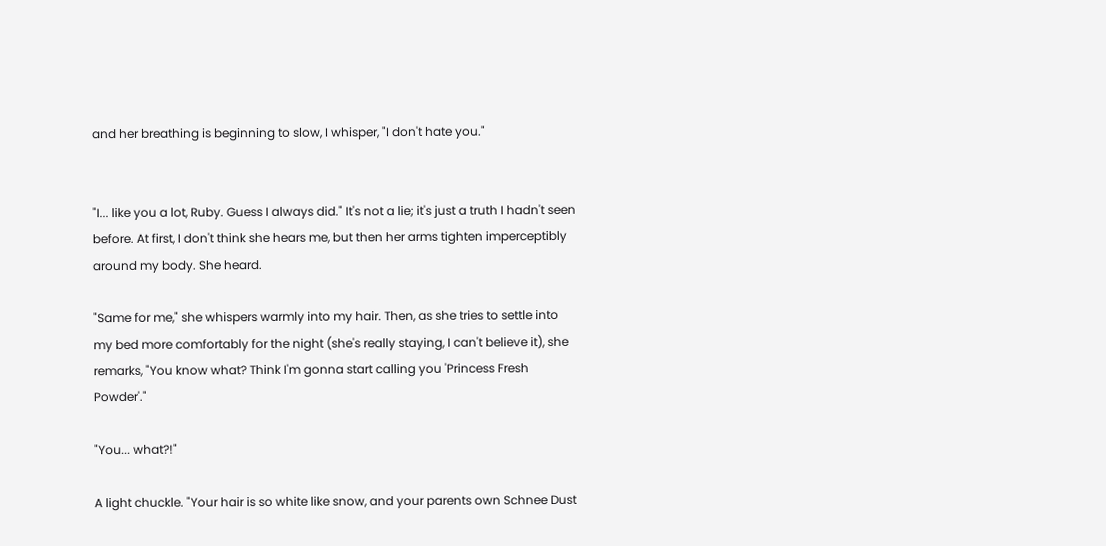and her breathing is beginning to slow, I whisper, "I don't hate you."


"I... like you a lot, Ruby. Guess I always did." It's not a lie; it's just a truth I hadn't seen before. At first, I don't think she hears me, but then her arms tighten imperceptibly around my body. She heard.

"Same for me," she whispers warmly into my hair. Then, as she tries to settle into my bed more comfortably for the night (she's really staying, I can't believe it), she remarks, "You know what? Think I'm gonna start calling you 'Princess Fresh Powder'."

"You... what?!"

A light chuckle. "Your hair is so white like snow, and your parents own Schnee Dust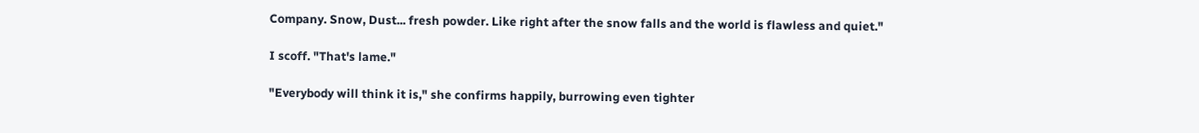Company. Snow, Dust... fresh powder. Like right after the snow falls and the world is flawless and quiet."

I scoff. "That's lame."

"Everybody will think it is," she confirms happily, burrowing even tighter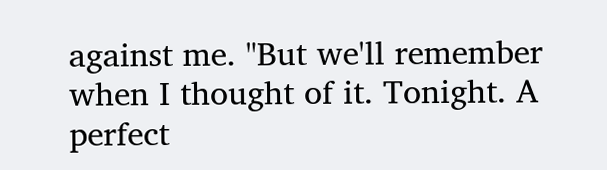against me. "But we'll remember when I thought of it. Tonight. A perfect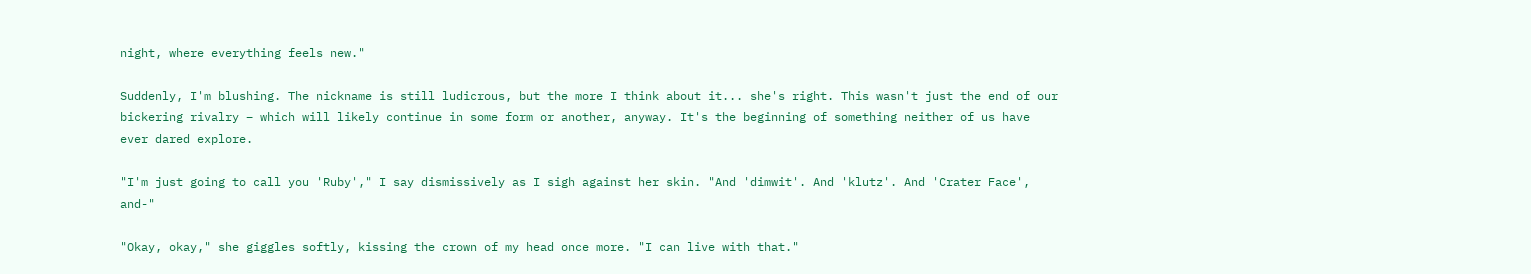night, where everything feels new."

Suddenly, I'm blushing. The nickname is still ludicrous, but the more I think about it... she's right. This wasn't just the end of our bickering rivalry – which will likely continue in some form or another, anyway. It's the beginning of something neither of us have ever dared explore.

"I'm just going to call you 'Ruby'," I say dismissively as I sigh against her skin. "And 'dimwit'. And 'klutz'. And 'Crater Face', and-"

"Okay, okay," she giggles softly, kissing the crown of my head once more. "I can live with that."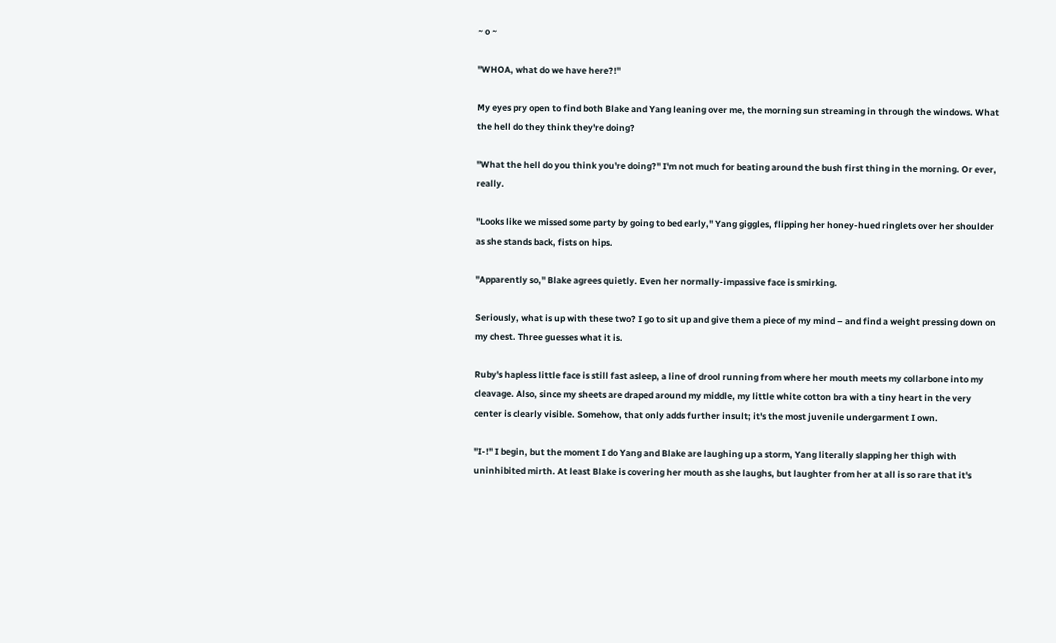~ o ~

"WHOA, what do we have here?!"

My eyes pry open to find both Blake and Yang leaning over me, the morning sun streaming in through the windows. What the hell do they think they're doing?

"What the hell do you think you're doing?" I'm not much for beating around the bush first thing in the morning. Or ever, really.

"Looks like we missed some party by going to bed early," Yang giggles, flipping her honey-hued ringlets over her shoulder as she stands back, fists on hips.

"Apparently so," Blake agrees quietly. Even her normally-impassive face is smirking.

Seriously, what is up with these two? I go to sit up and give them a piece of my mind – and find a weight pressing down on my chest. Three guesses what it is.

Ruby's hapless little face is still fast asleep, a line of drool running from where her mouth meets my collarbone into my cleavage. Also, since my sheets are draped around my middle, my little white cotton bra with a tiny heart in the very center is clearly visible. Somehow, that only adds further insult; it's the most juvenile undergarment I own.

"I-!" I begin, but the moment I do Yang and Blake are laughing up a storm, Yang literally slapping her thigh with uninhibited mirth. At least Blake is covering her mouth as she laughs, but laughter from her at all is so rare that it's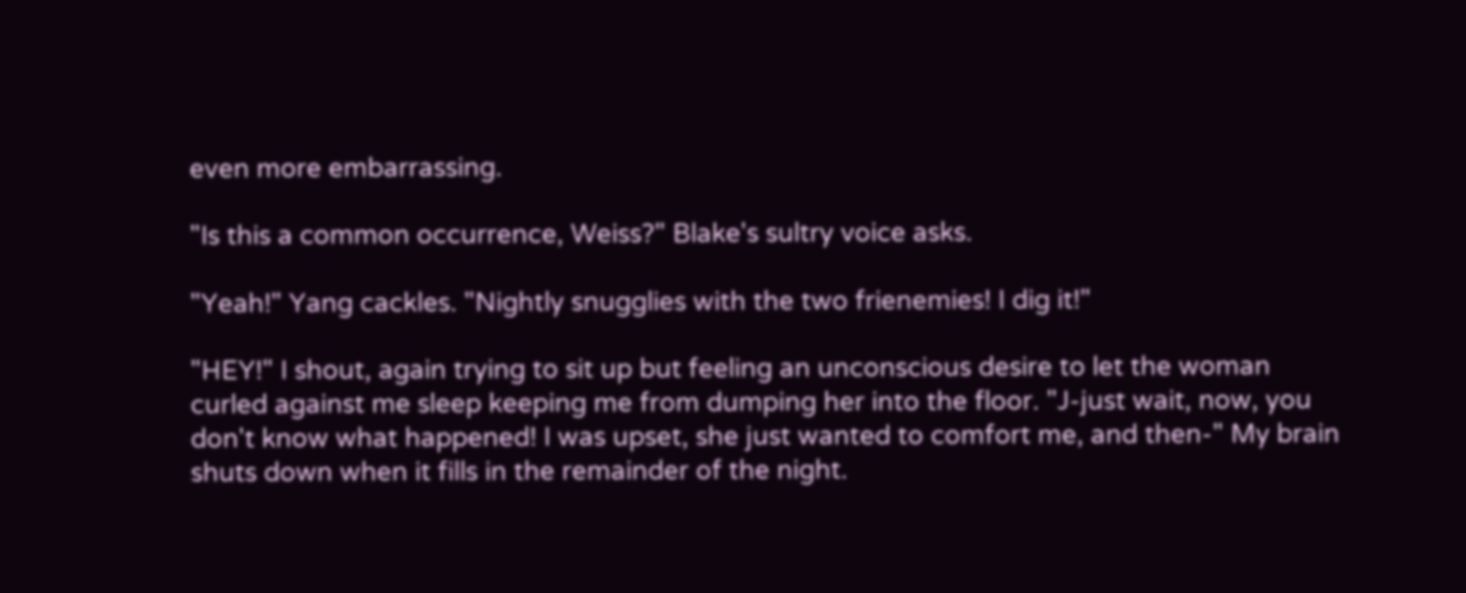even more embarrassing.

"Is this a common occurrence, Weiss?" Blake's sultry voice asks.

"Yeah!" Yang cackles. "Nightly snugglies with the two frienemies! I dig it!"

"HEY!" I shout, again trying to sit up but feeling an unconscious desire to let the woman curled against me sleep keeping me from dumping her into the floor. "J-just wait, now, you don't know what happened! I was upset, she just wanted to comfort me, and then-" My brain shuts down when it fills in the remainder of the night.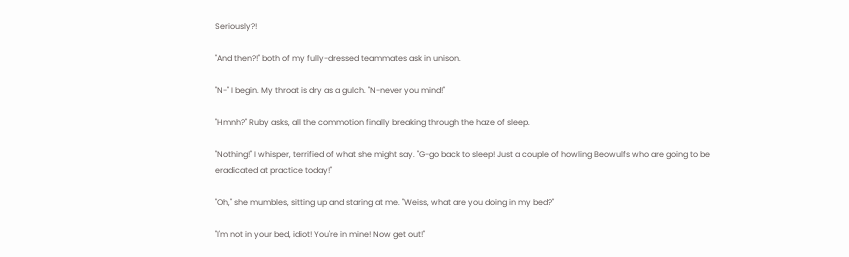Seriously?!

"And then?!" both of my fully-dressed teammates ask in unison.

"N-" I begin. My throat is dry as a gulch. "N-never you mind!"

"Hmnh?" Ruby asks, all the commotion finally breaking through the haze of sleep.

"Nothing!" I whisper, terrified of what she might say. "G-go back to sleep! Just a couple of howling Beowulfs who are going to be eradicated at practice today!"

"Oh," she mumbles, sitting up and staring at me. "Weiss, what are you doing in my bed?"

"I'm not in your bed, idiot! You're in mine! Now get out!"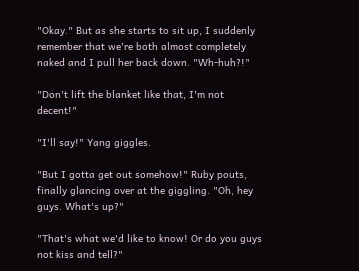"Okay." But as she starts to sit up, I suddenly remember that we're both almost completely naked and I pull her back down. "Wh-huh?!"

"Don't lift the blanket like that, I'm not decent!"

"I'll say!" Yang giggles.

"But I gotta get out somehow!" Ruby pouts, finally glancing over at the giggling. "Oh, hey guys. What's up?"

"That's what we'd like to know! Or do you guys not kiss and tell?"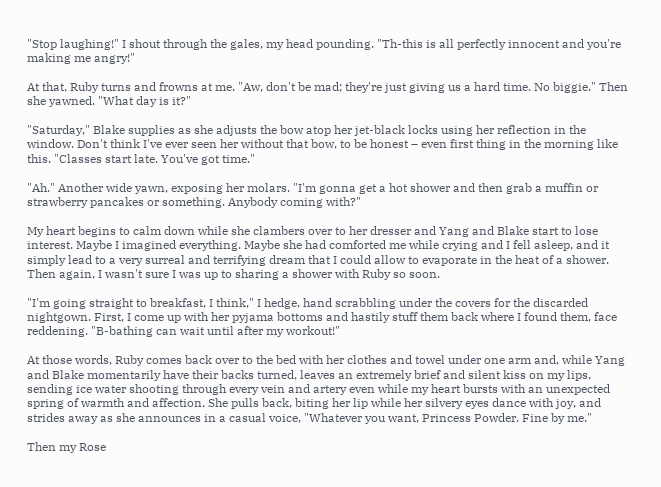"Stop laughing!" I shout through the gales, my head pounding. "Th-this is all perfectly innocent and you're making me angry!"

At that, Ruby turns and frowns at me. "Aw, don't be mad; they're just giving us a hard time. No biggie." Then she yawned. "What day is it?"

"Saturday," Blake supplies as she adjusts the bow atop her jet-black locks using her reflection in the window. Don't think I've ever seen her without that bow, to be honest – even first thing in the morning like this. "Classes start late. You've got time."

"Ah." Another wide yawn, exposing her molars. "I'm gonna get a hot shower and then grab a muffin or strawberry pancakes or something. Anybody coming with?"

My heart begins to calm down while she clambers over to her dresser and Yang and Blake start to lose interest. Maybe I imagined everything. Maybe she had comforted me while crying and I fell asleep, and it simply lead to a very surreal and terrifying dream that I could allow to evaporate in the heat of a shower. Then again, I wasn't sure I was up to sharing a shower with Ruby so soon.

"I'm going straight to breakfast, I think," I hedge, hand scrabbling under the covers for the discarded nightgown. First, I come up with her pyjama bottoms and hastily stuff them back where I found them, face reddening. "B-bathing can wait until after my workout!"

At those words, Ruby comes back over to the bed with her clothes and towel under one arm and, while Yang and Blake momentarily have their backs turned, leaves an extremely brief and silent kiss on my lips, sending ice water shooting through every vein and artery even while my heart bursts with an unexpected spring of warmth and affection. She pulls back, biting her lip while her silvery eyes dance with joy, and strides away as she announces in a casual voice, "Whatever you want, Princess Powder. Fine by me."

Then my Rose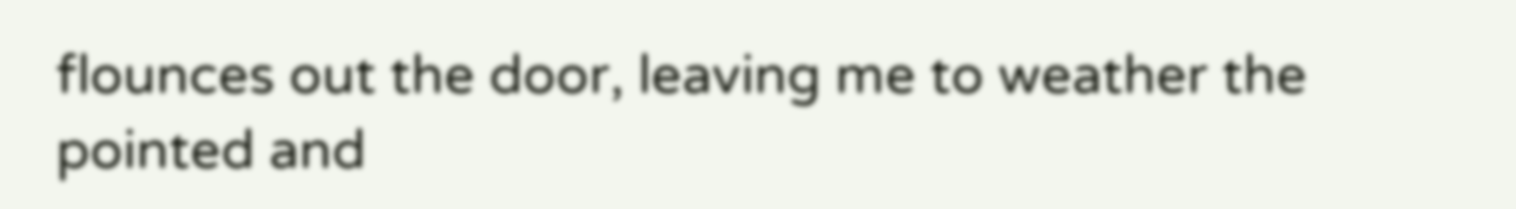flounces out the door, leaving me to weather the pointed and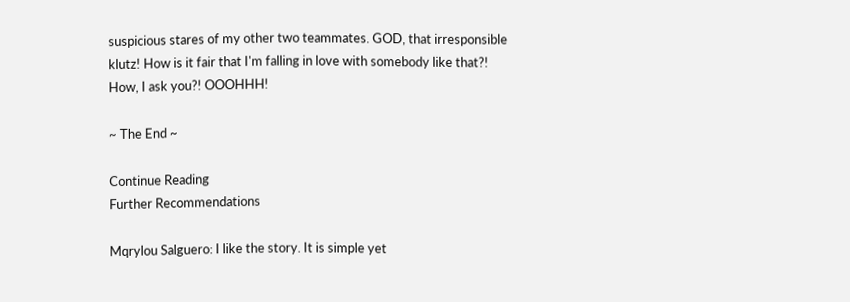suspicious stares of my other two teammates. GOD, that irresponsible klutz! How is it fair that I'm falling in love with somebody like that?! How, I ask you?! OOOHHH!

~ The End ~

Continue Reading
Further Recommendations

Mqrylou Salguero: I like the story. It is simple yet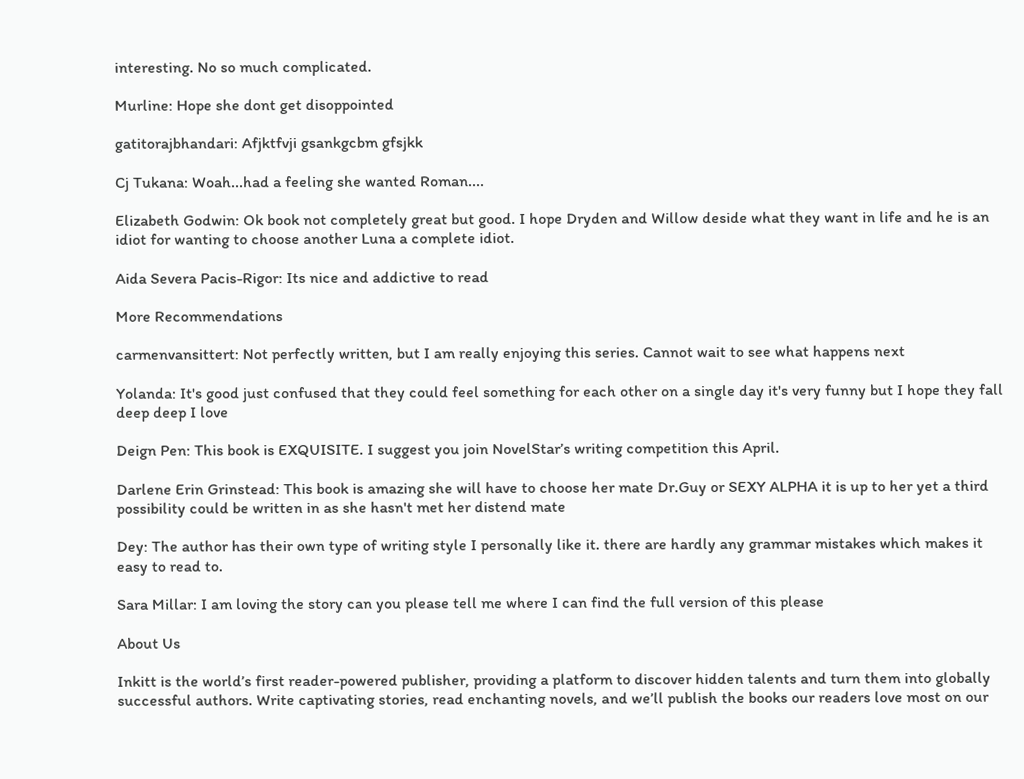interesting. No so much complicated.

Murline: Hope she dont get disoppointed

gatitorajbhandari: Afjktfvji gsankgcbm gfsjkk

Cj Tukana: Woah...had a feeling she wanted Roman....

Elizabeth Godwin: Ok book not completely great but good. I hope Dryden and Willow deside what they want in life and he is an idiot for wanting to choose another Luna a complete idiot.

Aida Severa Pacis-Rigor: Its nice and addictive to read

More Recommendations

carmenvansittert: Not perfectly written, but I am really enjoying this series. Cannot wait to see what happens next

Yolanda: It's good just confused that they could feel something for each other on a single day it's very funny but I hope they fall deep deep I love

Deign Pen: This book is EXQUISITE. I suggest you join NovelStar’s writing competition this April.

Darlene Erin Grinstead: This book is amazing she will have to choose her mate Dr.Guy or SEXY ALPHA it is up to her yet a third possibility could be written in as she hasn't met her distend mate

Dey: The author has their own type of writing style I personally like it. there are hardly any grammar mistakes which makes it easy to read to.

Sara Millar: I am loving the story can you please tell me where I can find the full version of this please

About Us

Inkitt is the world’s first reader-powered publisher, providing a platform to discover hidden talents and turn them into globally successful authors. Write captivating stories, read enchanting novels, and we’ll publish the books our readers love most on our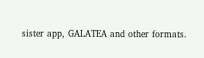sister app, GALATEA and other formats.